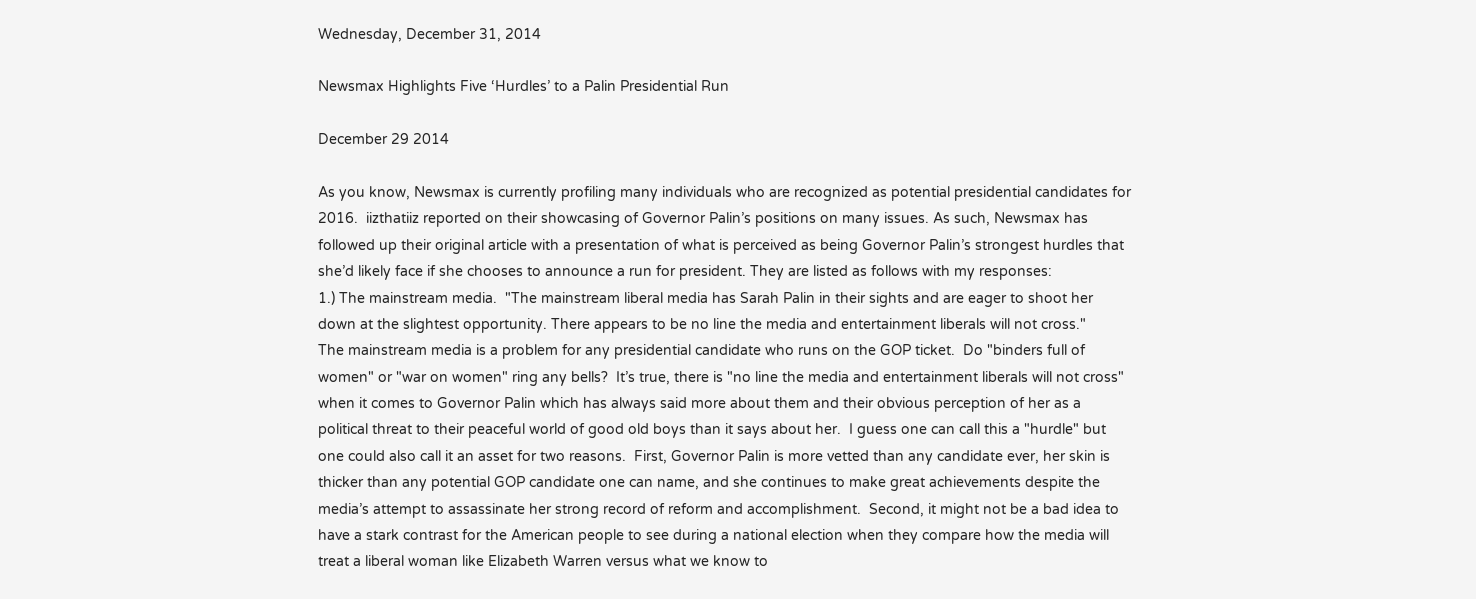Wednesday, December 31, 2014

Newsmax Highlights Five ‘Hurdles’ to a Palin Presidential Run

December 29 2014

As you know, Newsmax is currently profiling many individuals who are recognized as potential presidential candidates for 2016.  iizthatiiz reported on their showcasing of Governor Palin’s positions on many issues. As such, Newsmax has followed up their original article with a presentation of what is perceived as being Governor Palin’s strongest hurdles that she’d likely face if she chooses to announce a run for president. They are listed as follows with my responses:
1.) The mainstream media.  "The mainstream liberal media has Sarah Palin in their sights and are eager to shoot her down at the slightest opportunity. There appears to be no line the media and entertainment liberals will not cross."
The mainstream media is a problem for any presidential candidate who runs on the GOP ticket.  Do "binders full of women" or "war on women" ring any bells?  It’s true, there is "no line the media and entertainment liberals will not cross" when it comes to Governor Palin which has always said more about them and their obvious perception of her as a political threat to their peaceful world of good old boys than it says about her.  I guess one can call this a "hurdle" but one could also call it an asset for two reasons.  First, Governor Palin is more vetted than any candidate ever, her skin is thicker than any potential GOP candidate one can name, and she continues to make great achievements despite the media’s attempt to assassinate her strong record of reform and accomplishment.  Second, it might not be a bad idea to have a stark contrast for the American people to see during a national election when they compare how the media will treat a liberal woman like Elizabeth Warren versus what we know to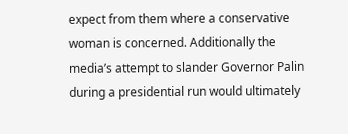expect from them where a conservative woman is concerned. Additionally the media’s attempt to slander Governor Palin during a presidential run would ultimately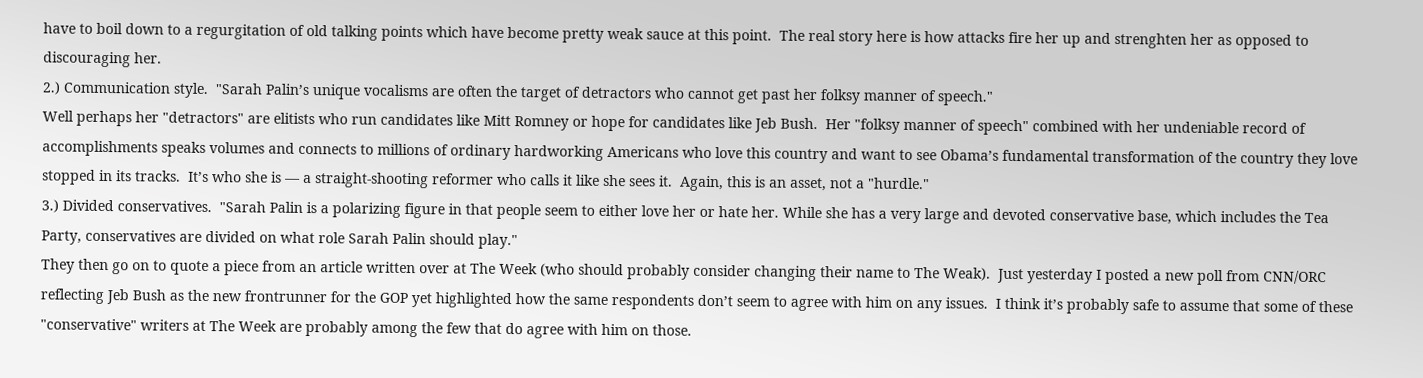have to boil down to a regurgitation of old talking points which have become pretty weak sauce at this point.  The real story here is how attacks fire her up and strenghten her as opposed to discouraging her.
2.) Communication style.  "Sarah Palin’s unique vocalisms are often the target of detractors who cannot get past her folksy manner of speech."
Well perhaps her "detractors" are elitists who run candidates like Mitt Romney or hope for candidates like Jeb Bush.  Her "folksy manner of speech" combined with her undeniable record of accomplishments speaks volumes and connects to millions of ordinary hardworking Americans who love this country and want to see Obama’s fundamental transformation of the country they love stopped in its tracks.  It’s who she is — a straight-shooting reformer who calls it like she sees it.  Again, this is an asset, not a "hurdle."
3.) Divided conservatives.  "Sarah Palin is a polarizing figure in that people seem to either love her or hate her. While she has a very large and devoted conservative base, which includes the Tea Party, conservatives are divided on what role Sarah Palin should play."
They then go on to quote a piece from an article written over at The Week (who should probably consider changing their name to The Weak).  Just yesterday I posted a new poll from CNN/ORC reflecting Jeb Bush as the new frontrunner for the GOP yet highlighted how the same respondents don’t seem to agree with him on any issues.  I think it’s probably safe to assume that some of these "conservative" writers at The Week are probably among the few that do agree with him on those.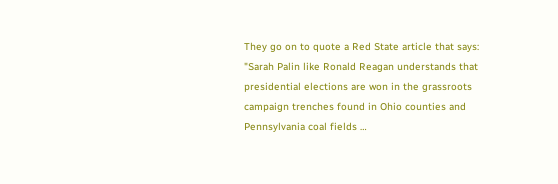They go on to quote a Red State article that says:
"Sarah Palin like Ronald Reagan understands that presidential elections are won in the grassroots campaign trenches found in Ohio counties and Pennsylvania coal fields …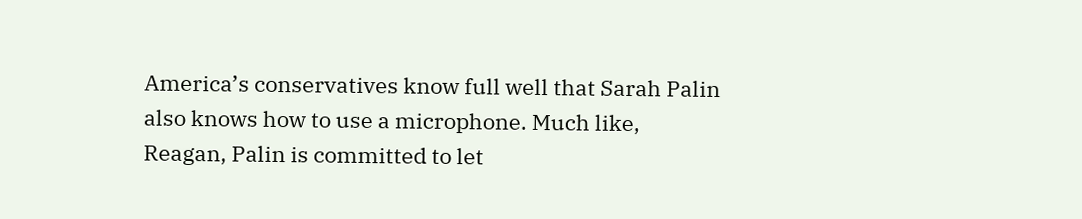America’s conservatives know full well that Sarah Palin also knows how to use a microphone. Much like, Reagan, Palin is committed to let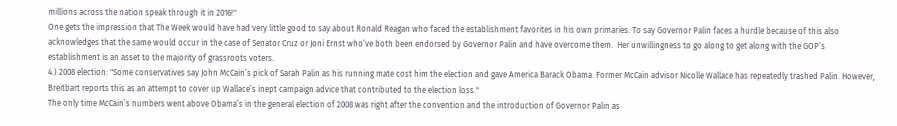millions across the nation speak through it in 2016!"
One gets the impression that The Week would have had very little good to say about Ronald Reagan who faced the establishment favorites in his own primaries. To say Governor Palin faces a hurdle because of this also acknowledges that the same would occur in the case of Senator Cruz or Joni Ernst who’ve both been endorsed by Governor Palin and have overcome them.  Her unwillingness to go along to get along with the GOP’s establishment is an asset to the majority of grassroots voters.
4.) 2008 election: "Some conservatives say John McCain’s pick of Sarah Palin as his running mate cost him the election and gave America Barack Obama. Former McCain advisor Nicolle Wallace has repeatedly trashed Palin. However, Breitbart reports this as an attempt to cover up Wallace’s inept campaign advice that contributed to the election loss."
The only time McCain’s numbers went above Obama’s in the general election of 2008 was right after the convention and the introduction of Governor Palin as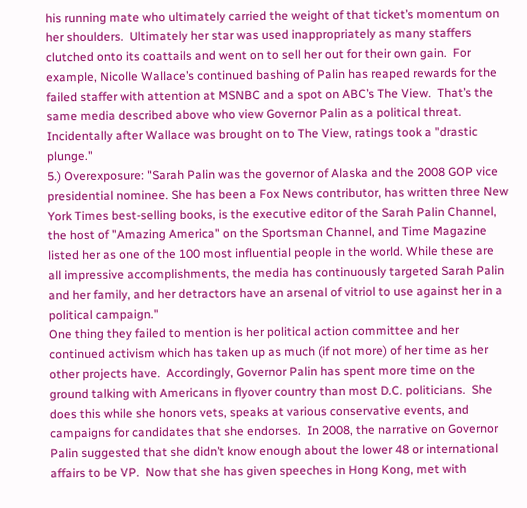his running mate who ultimately carried the weight of that ticket’s momentum on her shoulders.  Ultimately her star was used inappropriately as many staffers clutched onto its coattails and went on to sell her out for their own gain.  For example, Nicolle Wallace’s continued bashing of Palin has reaped rewards for the failed staffer with attention at MSNBC and a spot on ABC’s The View.  That’s the same media described above who view Governor Palin as a political threat. Incidentally after Wallace was brought on to The View, ratings took a "drastic plunge."
5.) Overexposure: "Sarah Palin was the governor of Alaska and the 2008 GOP vice presidential nominee. She has been a Fox News contributor, has written three New York Times best-selling books, is the executive editor of the Sarah Palin Channel, the host of "Amazing America" on the Sportsman Channel, and Time Magazine listed her as one of the 100 most influential people in the world. While these are all impressive accomplishments, the media has continuously targeted Sarah Palin and her family, and her detractors have an arsenal of vitriol to use against her in a political campaign."
One thing they failed to mention is her political action committee and her continued activism which has taken up as much (if not more) of her time as her other projects have.  Accordingly, Governor Palin has spent more time on the ground talking with Americans in flyover country than most D.C. politicians.  She does this while she honors vets, speaks at various conservative events, and campaigns for candidates that she endorses.  In 2008, the narrative on Governor Palin suggested that she didn’t know enough about the lower 48 or international affairs to be VP.  Now that she has given speeches in Hong Kong, met with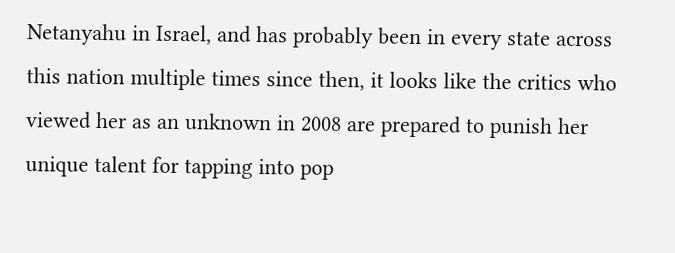Netanyahu in Israel, and has probably been in every state across this nation multiple times since then, it looks like the critics who viewed her as an unknown in 2008 are prepared to punish her unique talent for tapping into pop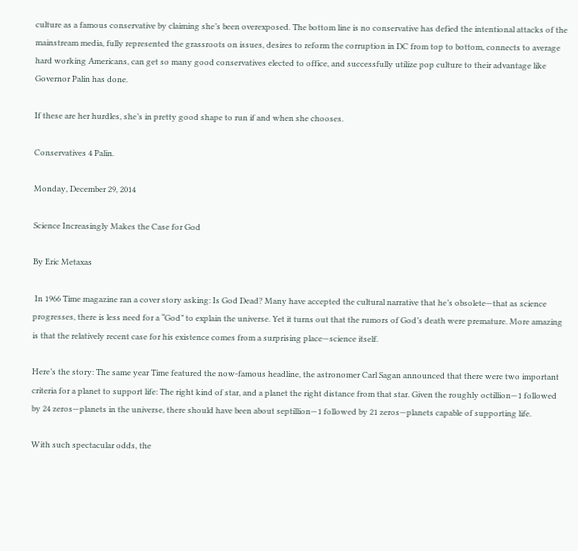culture as a famous conservative by claiming she’s been overexposed. The bottom line is no conservative has defied the intentional attacks of the mainstream media, fully represented the grassroots on issues, desires to reform the corruption in DC from top to bottom, connects to average hard working Americans, can get so many good conservatives elected to office, and successfully utilize pop culture to their advantage like Governor Palin has done.

If these are her hurdles, she’s in pretty good shape to run if and when she chooses.

Conservatives 4 Palin.

Monday, December 29, 2014

Science Increasingly Makes the Case for God

By Eric Metaxas

 In 1966 Time magazine ran a cover story asking: Is God Dead? Many have accepted the cultural narrative that he’s obsolete—that as science progresses, there is less need for a “God” to explain the universe. Yet it turns out that the rumors of God’s death were premature. More amazing is that the relatively recent case for his existence comes from a surprising place—science itself.

Here’s the story: The same year Time featured the now-famous headline, the astronomer Carl Sagan announced that there were two important criteria for a planet to support life: The right kind of star, and a planet the right distance from that star. Given the roughly octillion—1 followed by 24 zeros—planets in the universe, there should have been about septillion—1 followed by 21 zeros—planets capable of supporting life.

With such spectacular odds, the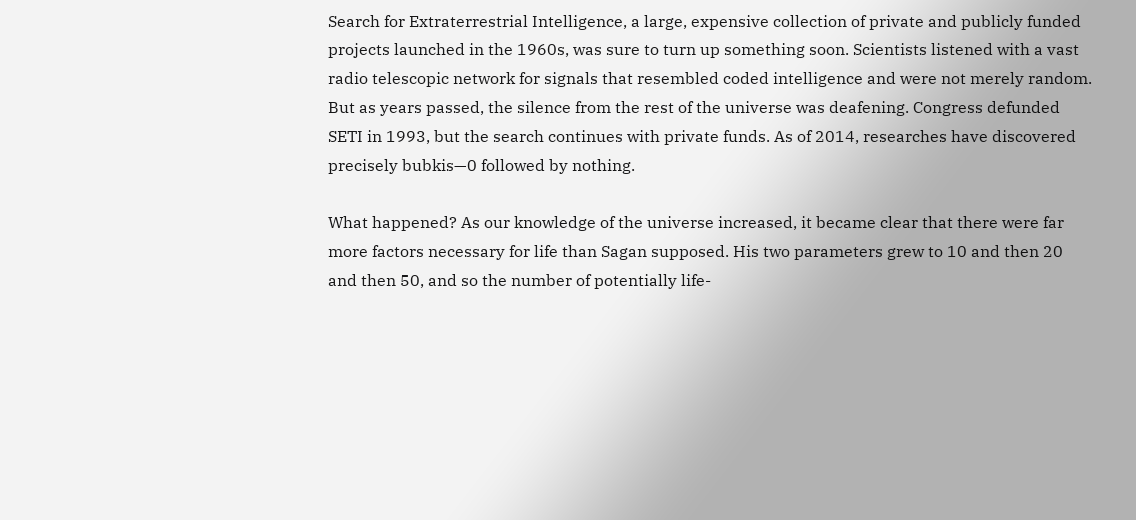Search for Extraterrestrial Intelligence, a large, expensive collection of private and publicly funded projects launched in the 1960s, was sure to turn up something soon. Scientists listened with a vast radio telescopic network for signals that resembled coded intelligence and were not merely random. But as years passed, the silence from the rest of the universe was deafening. Congress defunded SETI in 1993, but the search continues with private funds. As of 2014, researches have discovered precisely bubkis—0 followed by nothing.

What happened? As our knowledge of the universe increased, it became clear that there were far more factors necessary for life than Sagan supposed. His two parameters grew to 10 and then 20 and then 50, and so the number of potentially life-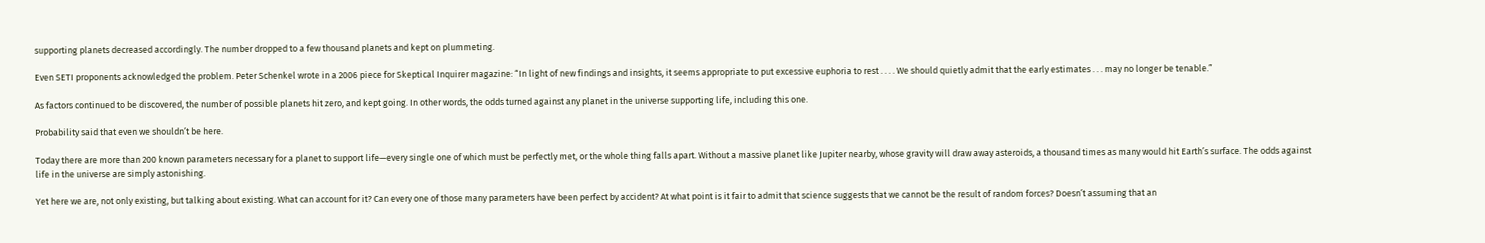supporting planets decreased accordingly. The number dropped to a few thousand planets and kept on plummeting.

Even SETI proponents acknowledged the problem. Peter Schenkel wrote in a 2006 piece for Skeptical Inquirer magazine: “In light of new findings and insights, it seems appropriate to put excessive euphoria to rest . . . . We should quietly admit that the early estimates . . . may no longer be tenable.”

As factors continued to be discovered, the number of possible planets hit zero, and kept going. In other words, the odds turned against any planet in the universe supporting life, including this one.

Probability said that even we shouldn’t be here.

Today there are more than 200 known parameters necessary for a planet to support life—every single one of which must be perfectly met, or the whole thing falls apart. Without a massive planet like Jupiter nearby, whose gravity will draw away asteroids, a thousand times as many would hit Earth’s surface. The odds against life in the universe are simply astonishing.

Yet here we are, not only existing, but talking about existing. What can account for it? Can every one of those many parameters have been perfect by accident? At what point is it fair to admit that science suggests that we cannot be the result of random forces? Doesn’t assuming that an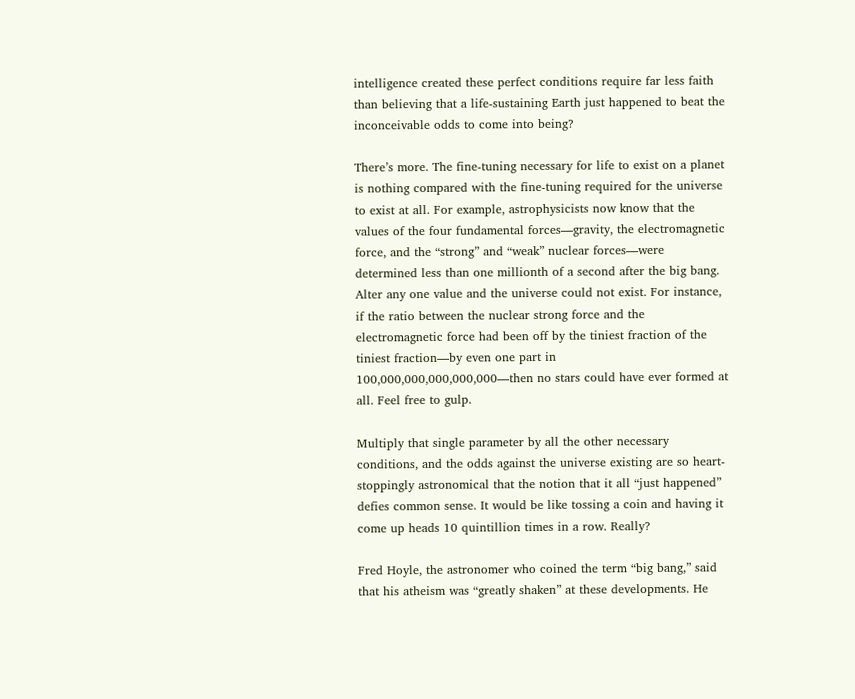intelligence created these perfect conditions require far less faith than believing that a life-sustaining Earth just happened to beat the inconceivable odds to come into being?

There’s more. The fine-tuning necessary for life to exist on a planet is nothing compared with the fine-tuning required for the universe to exist at all. For example, astrophysicists now know that the values of the four fundamental forces—gravity, the electromagnetic force, and the “strong” and “weak” nuclear forces—were determined less than one millionth of a second after the big bang. Alter any one value and the universe could not exist. For instance, if the ratio between the nuclear strong force and the electromagnetic force had been off by the tiniest fraction of the tiniest fraction—by even one part in 100,000,000,000,000,000—then no stars could have ever formed at all. Feel free to gulp.

Multiply that single parameter by all the other necessary conditions, and the odds against the universe existing are so heart-stoppingly astronomical that the notion that it all “just happened” defies common sense. It would be like tossing a coin and having it come up heads 10 quintillion times in a row. Really?

Fred Hoyle, the astronomer who coined the term “big bang,” said that his atheism was “greatly shaken” at these developments. He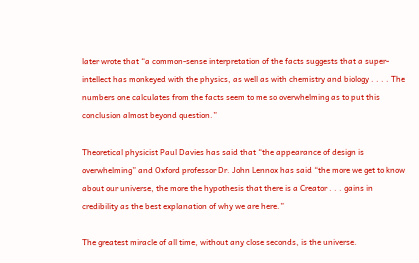later wrote that “a common-sense interpretation of the facts suggests that a super-intellect has monkeyed with the physics, as well as with chemistry and biology . . . . The numbers one calculates from the facts seem to me so overwhelming as to put this conclusion almost beyond question.”

Theoretical physicist Paul Davies has said that “the appearance of design is overwhelming” and Oxford professor Dr. John Lennox has said “the more we get to know about our universe, the more the hypothesis that there is a Creator . . . gains in credibility as the best explanation of why we are here.”

The greatest miracle of all time, without any close seconds, is the universe.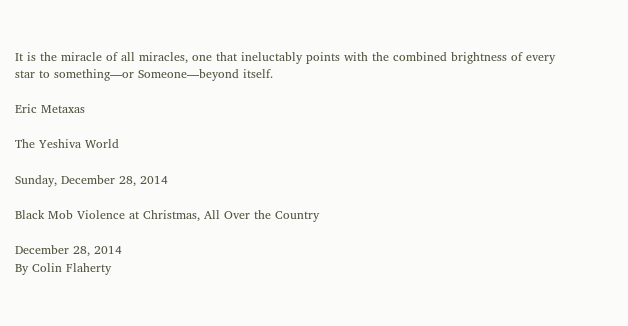It is the miracle of all miracles, one that ineluctably points with the combined brightness of every star to something—or Someone—beyond itself.

Eric Metaxas

The Yeshiva World

Sunday, December 28, 2014

Black Mob Violence at Christmas, All Over the Country

December 28, 2014
By Colin Flaherty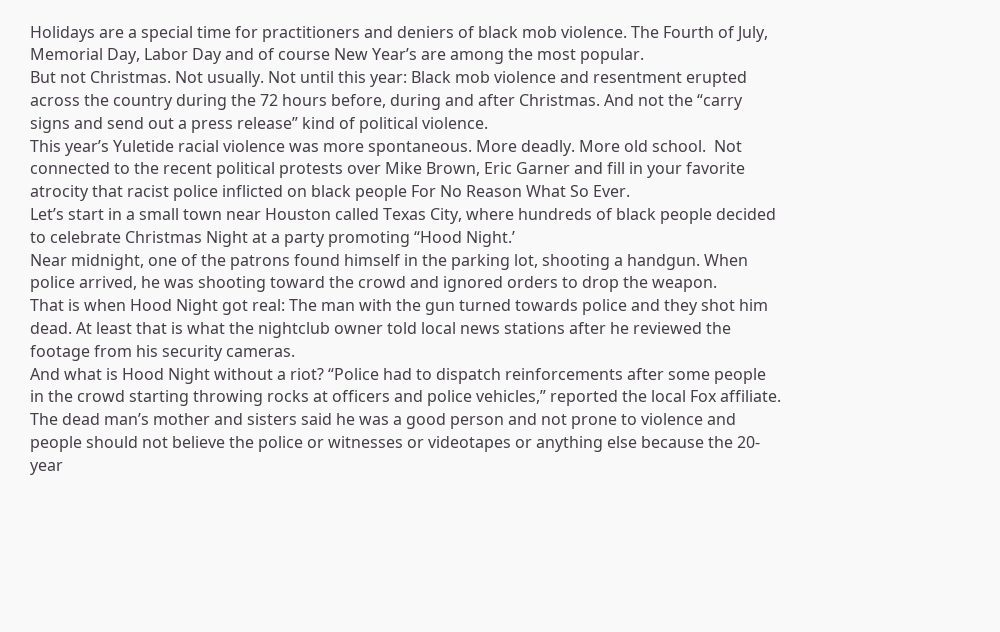Holidays are a special time for practitioners and deniers of black mob violence. The Fourth of July, Memorial Day, Labor Day and of course New Year’s are among the most popular.
But not Christmas. Not usually. Not until this year: Black mob violence and resentment erupted across the country during the 72 hours before, during and after Christmas. And not the “carry signs and send out a press release” kind of political violence.
This year’s Yuletide racial violence was more spontaneous. More deadly. More old school.  Not connected to the recent political protests over Mike Brown, Eric Garner and fill in your favorite atrocity that racist police inflicted on black people For No Reason What So Ever.
Let’s start in a small town near Houston called Texas City, where hundreds of black people decided to celebrate Christmas Night at a party promoting “Hood Night.’
Near midnight, one of the patrons found himself in the parking lot, shooting a handgun. When police arrived, he was shooting toward the crowd and ignored orders to drop the weapon.
That is when Hood Night got real: The man with the gun turned towards police and they shot him dead. At least that is what the nightclub owner told local news stations after he reviewed the footage from his security cameras.
And what is Hood Night without a riot? “Police had to dispatch reinforcements after some people in the crowd starting throwing rocks at officers and police vehicles,” reported the local Fox affiliate.
The dead man’s mother and sisters said he was a good person and not prone to violence and people should not believe the police or witnesses or videotapes or anything else because the 20-year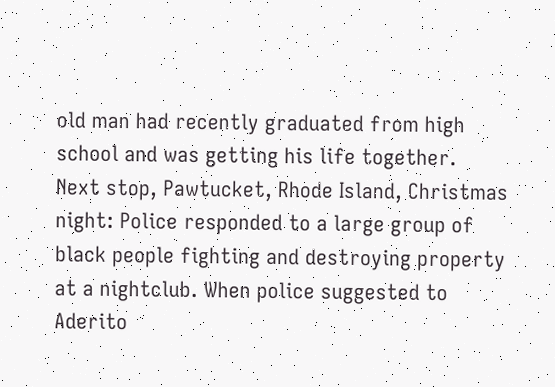old man had recently graduated from high school and was getting his life together.
Next stop, Pawtucket, Rhode Island, Christmas night: Police responded to a large group of black people fighting and destroying property at a nightclub. When police suggested to Aderito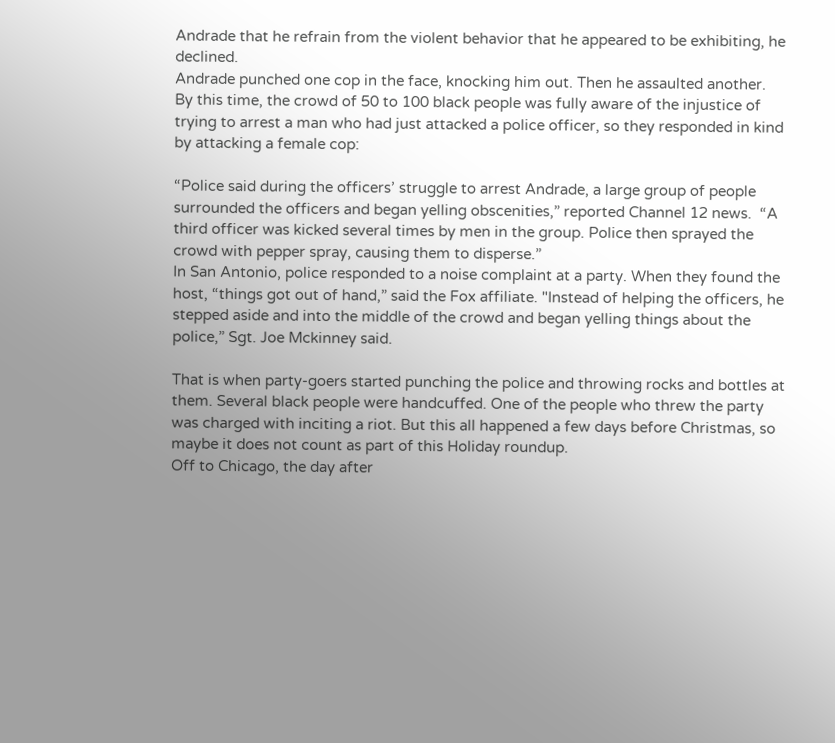Andrade that he refrain from the violent behavior that he appeared to be exhibiting, he declined.
Andrade punched one cop in the face, knocking him out. Then he assaulted another.
By this time, the crowd of 50 to 100 black people was fully aware of the injustice of trying to arrest a man who had just attacked a police officer, so they responded in kind by attacking a female cop:

“Police said during the officers’ struggle to arrest Andrade, a large group of people surrounded the officers and began yelling obscenities,” reported Channel 12 news.  “A third officer was kicked several times by men in the group. Police then sprayed the crowd with pepper spray, causing them to disperse.”
In San Antonio, police responded to a noise complaint at a party. When they found the host, “things got out of hand,” said the Fox affiliate. "Instead of helping the officers, he stepped aside and into the middle of the crowd and began yelling things about the police,” Sgt. Joe Mckinney said.

That is when party-goers started punching the police and throwing rocks and bottles at them. Several black people were handcuffed. One of the people who threw the party was charged with inciting a riot. But this all happened a few days before Christmas, so maybe it does not count as part of this Holiday roundup.
Off to Chicago, the day after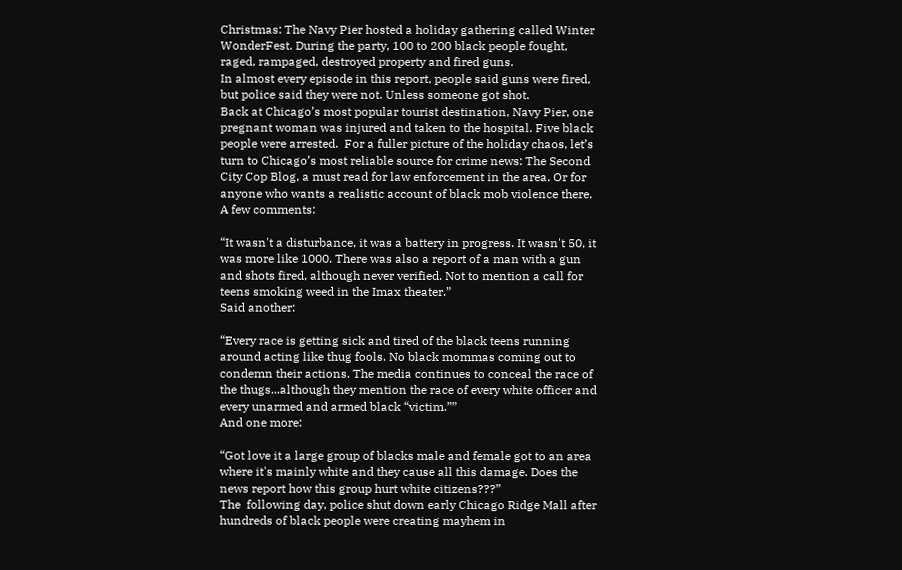Christmas: The Navy Pier hosted a holiday gathering called Winter WonderFest. During the party, 100 to 200 black people fought, raged, rampaged, destroyed property and fired guns.
In almost every episode in this report, people said guns were fired, but police said they were not. Unless someone got shot.
Back at Chicago’s most popular tourist destination, Navy Pier, one pregnant woman was injured and taken to the hospital. Five black people were arrested.  For a fuller picture of the holiday chaos, let’s turn to Chicago’s most reliable source for crime news: The Second City Cop Blog, a must read for law enforcement in the area. Or for anyone who wants a realistic account of black mob violence there. A few comments:

“It wasn't a disturbance, it was a battery in progress. It wasn't 50, it was more like 1000. There was also a report of a man with a gun and shots fired, although never verified. Not to mention a call for teens smoking weed in the Imax theater.”
Said another:

“Every race is getting sick and tired of the black teens running around acting like thug fools. No black mommas coming out to condemn their actions. The media continues to conceal the race of the thugs...although they mention the race of every white officer and every unarmed and armed black “victim.””
And one more:

“Got love it a large group of blacks male and female got to an area where it's mainly white and they cause all this damage. Does the news report how this group hurt white citizens???”
The  following day, police shut down early Chicago Ridge Mall after hundreds of black people were creating mayhem in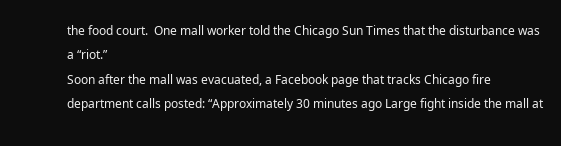the food court.  One mall worker told the Chicago Sun Times that the disturbance was a “riot.”
Soon after the mall was evacuated, a Facebook page that tracks Chicago fire department calls posted: “Approximately 30 minutes ago Large fight inside the mall at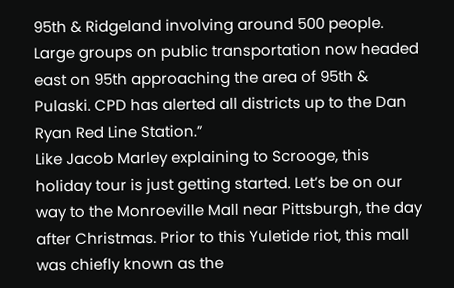95th & Ridgeland involving around 500 people. Large groups on public transportation now headed east on 95th approaching the area of 95th & Pulaski. CPD has alerted all districts up to the Dan Ryan Red Line Station.”
Like Jacob Marley explaining to Scrooge, this holiday tour is just getting started. Let’s be on our way to the Monroeville Mall near Pittsburgh, the day after Christmas. Prior to this Yuletide riot, this mall was chiefly known as the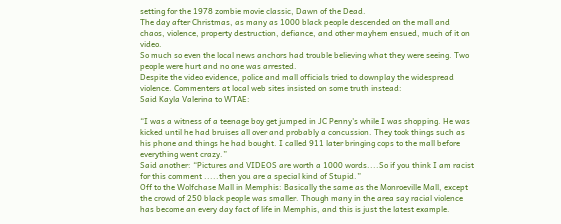setting for the 1978 zombie movie classic, Dawn of the Dead.
The day after Christmas, as many as 1000 black people descended on the mall and chaos, violence, property destruction, defiance, and other mayhem ensued, much of it on video.
So much so even the local news anchors had trouble believing what they were seeing. Two people were hurt and no one was arrested.
Despite the video evidence, police and mall officials tried to downplay the widespread violence. Commenters at local web sites insisted on some truth instead:
Said Kayla Valerina to WTAE:

“I was a witness of a teenage boy get jumped in JC Penny's while I was shopping. He was kicked until he had bruises all over and probably a concussion. They took things such as his phone and things he had bought. I called 911 later bringing cops to the mall before everything went crazy.”
Said another: “Pictures and VIDEOS are worth a 1000 words....So if you think I am racist for this comment .....then you are a special kind of Stupid.”
Off to the Wolfchase Mall in Memphis: Basically the same as the Monroeville Mall, except the crowd of 250 black people was smaller. Though many in the area say racial violence has become an every day fact of life in Memphis, and this is just the latest example.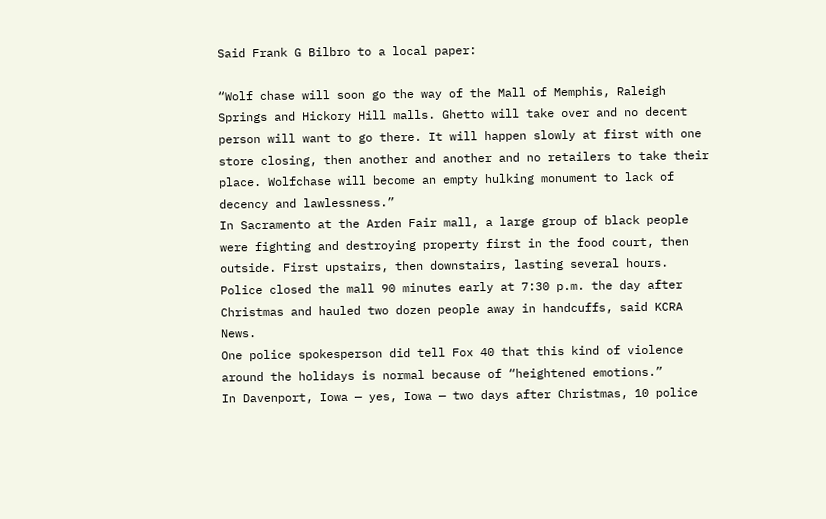Said Frank G Bilbro to a local paper:

“Wolf chase will soon go the way of the Mall of Memphis, Raleigh Springs and Hickory Hill malls. Ghetto will take over and no decent person will want to go there. It will happen slowly at first with one store closing, then another and another and no retailers to take their place. Wolfchase will become an empty hulking monument to lack of decency and lawlessness.”
In Sacramento at the Arden Fair mall, a large group of black people were fighting and destroying property first in the food court, then outside. First upstairs, then downstairs, lasting several hours.
Police closed the mall 90 minutes early at 7:30 p.m. the day after Christmas and hauled two dozen people away in handcuffs, said KCRA News.
One police spokesperson did tell Fox 40 that this kind of violence around the holidays is normal because of “heightened emotions.”
In Davenport, Iowa — yes, Iowa — two days after Christmas, 10 police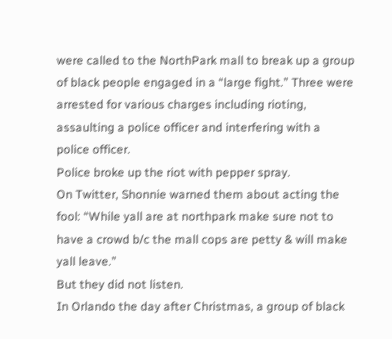were called to the NorthPark mall to break up a group of black people engaged in a “large fight.” Three were arrested for various charges including rioting, assaulting a police officer and interfering with a police officer.
Police broke up the riot with pepper spray.
On Twitter, Shonnie warned them about acting the fool: “While yall are at northpark make sure not to have a crowd b/c the mall cops are petty & will make yall leave.”
But they did not listen.
In Orlando the day after Christmas, a group of black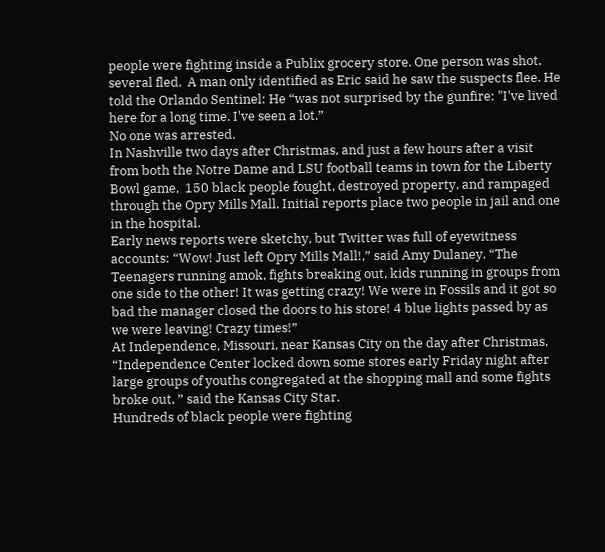people were fighting inside a Publix grocery store. One person was shot, several fled.  A man only identified as Eric said he saw the suspects flee. He told the Orlando Sentinel: He “was not surprised by the gunfire: "I've lived here for a long time. I've seen a lot.”
No one was arrested.
In Nashville two days after Christmas, and just a few hours after a visit from both the Notre Dame and LSU football teams in town for the Liberty Bowl game,  150 black people fought, destroyed property, and rampaged through the Opry Mills Mall. Initial reports place two people in jail and one in the hospital.
Early news reports were sketchy, but Twitter was full of eyewitness accounts: “Wow! Just left Opry Mills Mall!,” said Amy Dulaney. “The Teenagers running amok, fights breaking out, kids running in groups from one side to the other! It was getting crazy! We were in Fossils and it got so bad the manager closed the doors to his store! 4 blue lights passed by as we were leaving! Crazy times!”
At Independence, Missouri, near Kansas City on the day after Christmas, “Independence Center locked down some stores early Friday night after large groups of youths congregated at the shopping mall and some fights broke out, ” said the Kansas City Star.
Hundreds of black people were fighting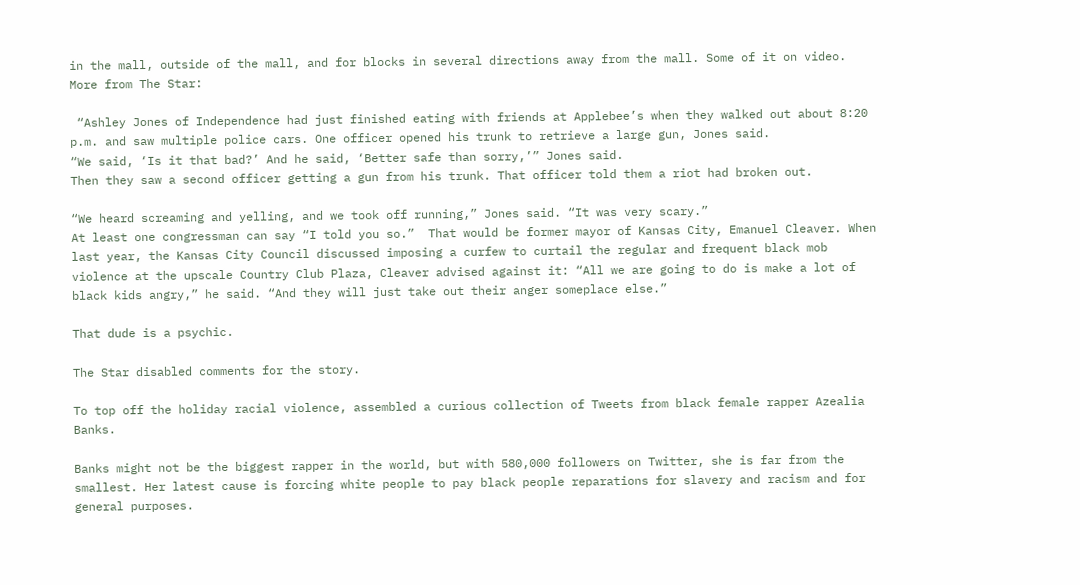in the mall, outside of the mall, and for blocks in several directions away from the mall. Some of it on video.
More from The Star:

 “Ashley Jones of Independence had just finished eating with friends at Applebee’s when they walked out about 8:20 p.m. and saw multiple police cars. One officer opened his trunk to retrieve a large gun, Jones said.
“We said, ‘Is it that bad?’ And he said, ‘Better safe than sorry,’” Jones said.
Then they saw a second officer getting a gun from his trunk. That officer told them a riot had broken out.

“We heard screaming and yelling, and we took off running,” Jones said. “It was very scary.”
At least one congressman can say “I told you so.”  That would be former mayor of Kansas City, Emanuel Cleaver. When last year, the Kansas City Council discussed imposing a curfew to curtail the regular and frequent black mob violence at the upscale Country Club Plaza, Cleaver advised against it: “All we are going to do is make a lot of black kids angry,” he said. “And they will just take out their anger someplace else.”

That dude is a psychic.

The Star disabled comments for the story.

To top off the holiday racial violence, assembled a curious collection of Tweets from black female rapper Azealia Banks.

Banks might not be the biggest rapper in the world, but with 580,000 followers on Twitter, she is far from the smallest. Her latest cause is forcing white people to pay black people reparations for slavery and racism and for general purposes.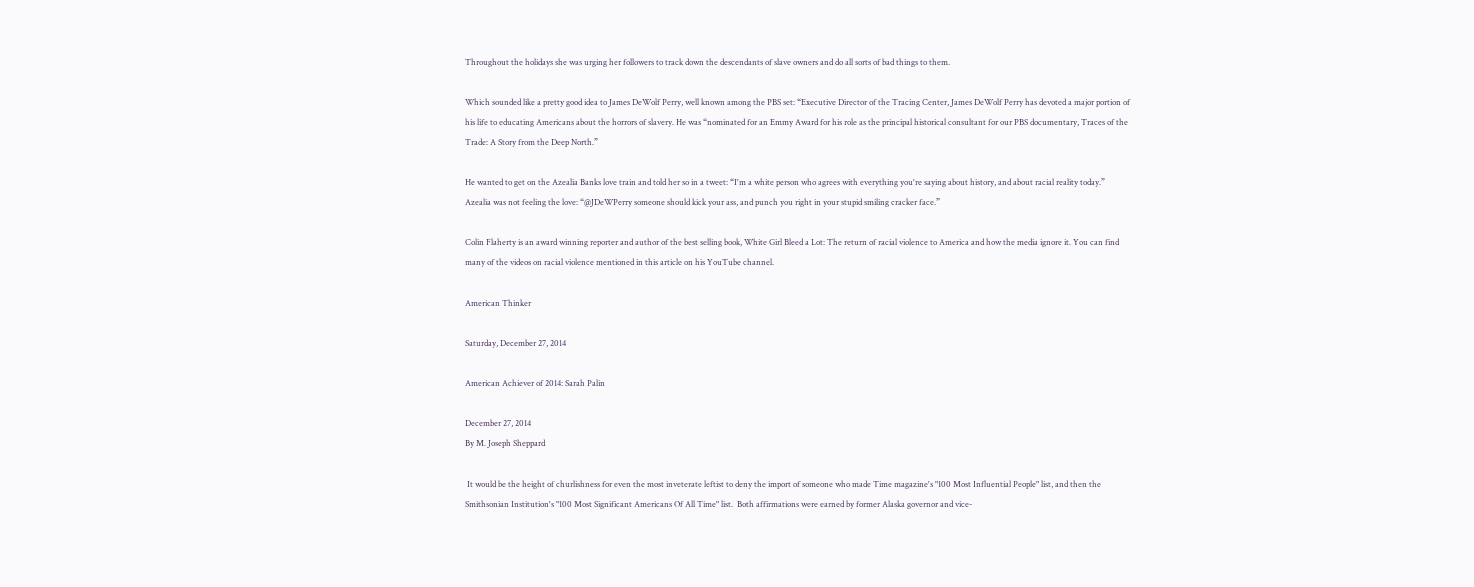Throughout the holidays she was urging her followers to track down the descendants of slave owners and do all sorts of bad things to them.

Which sounded like a pretty good idea to James DeWolf Perry, well known among the PBS set: “Executive Director of the Tracing Center, James DeWolf Perry has devoted a major portion of his life to educating Americans about the horrors of slavery. He was “nominated for an Emmy Award for his role as the principal historical consultant for our PBS documentary, Traces of the Trade: A Story from the Deep North.”

He wanted to get on the Azealia Banks love train and told her so in a tweet: “I'm a white person who agrees with everything you're saying about history, and about racial reality today.”
Azealia was not feeling the love: “@JDeWPerry someone should kick your ass, and punch you right in your stupid smiling cracker face.”

Colin Flaherty is an award winning reporter and author of the best selling book, White Girl Bleed a Lot: The return of racial violence to America and how the media ignore it. You can find many of the videos on racial violence mentioned in this article on his YouTube channel.

American Thinker

Saturday, December 27, 2014

American Achiever of 2014: Sarah Palin

December 27, 2014
By M. Joseph Sheppard

 It would be the height of churlishness for even the most inveterate leftist to deny the import of someone who made Time magazine's "100 Most Influential People" list, and then the Smithsonian Institution's "100 Most Significant Americans Of All Time" list.  Both affirmations were earned by former Alaska governor and vice-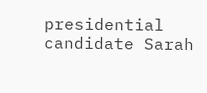presidential candidate Sarah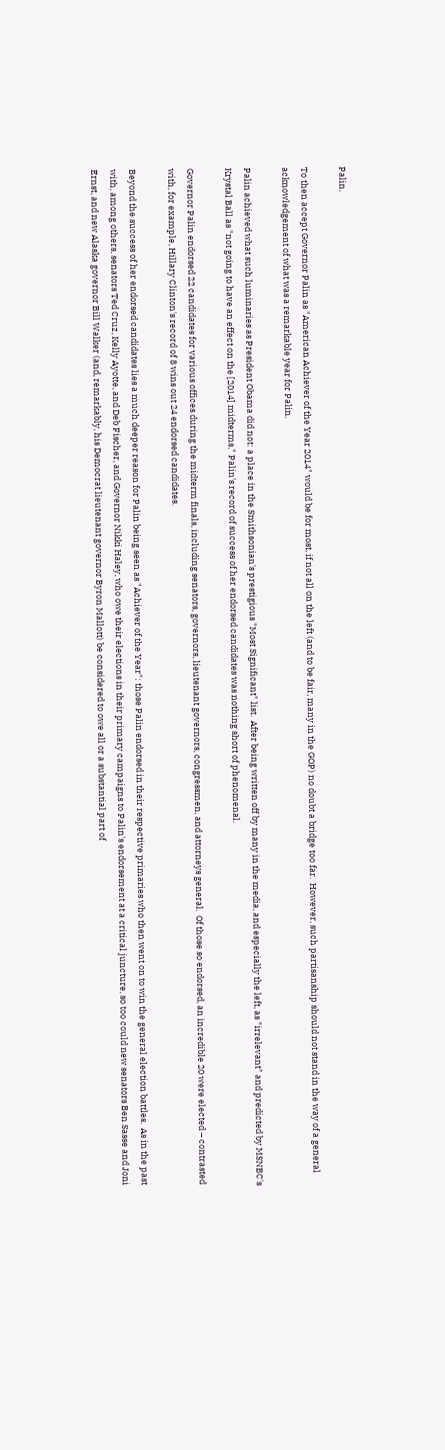Palin.

To then accept Governor Palin as "American Achiever of the Year 2014" would be for most, if not all on the left (and to be fair, many in the GOP) no doubt a bridge too far.  However, such partisanship should not stand in the way of a general acknowledgement of what was a remarkable year for Palin.

Palin achieved what such luminaries as President Obama did not: a place in the Smithsonian's prestigious "Most Significant" list.  After being written off by many in the media, and especially the left, as "irrelevant" and predicted by MSNBC's Krystal Ball as "not going to have an effect on the [2014] midterms," Palin's record of success of her endorsed candidates was nothing short of phenomenal.

Governor Palin endorsed 22 candidates for various offices during the midterm finals, including senators, governors, lieutenant governors, congressmen, and attorneys general.  Of those so endorsed, an incredible 20 were elected – contrasted with, for example, Hillary Clinton's record of 8 wins out 24 endorsed candidates.

Beyond the success of her endorsed candidates lies a much deeper reason for Palin being seen as "Achiever of the Year": those Palin endorsed in their respective primaries who then went on to win the general election battles.  As in the past with, among others, senators Ted Cruz, Kelly Ayotte, and Deb Fischer, and Governor Nikki Haley, who owe their elections in their primary campaigns to Palin's endorsement at a critical juncture, so too could new senators Ben Sasse and Joni Ernst, and new Alaska governor Bill Walker (and, remarkably, his Democrat lieutenant governor Byron Mallott) be considered to owe all or a substantial part of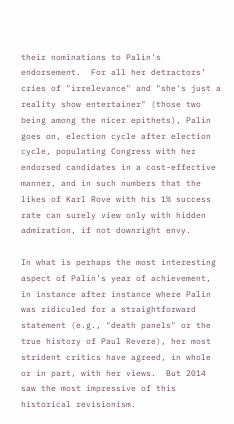their nominations to Palin's endorsement.  For all her detractors’ cries of "irrelevance" and "she's just a reality show entertainer" (those two being among the nicer epithets), Palin goes on, election cycle after election cycle, populating Congress with her endorsed candidates in a cost-effective manner, and in such numbers that the likes of Karl Rove with his 1% success rate can surely view only with hidden admiration, if not downright envy.

In what is perhaps the most interesting aspect of Palin’s year of achievement, in instance after instance where Palin was ridiculed for a straightforward statement (e.g., "death panels" or the true history of Paul Revere), her most strident critics have agreed, in whole or in part, with her views.  But 2014 saw the most impressive of this historical revisionism.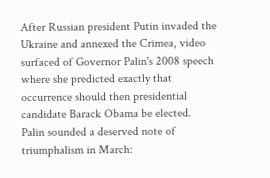After Russian president Putin invaded the Ukraine and annexed the Crimea, video surfaced of Governor Palin's 2008 speech where she predicted exactly that occurrence should then presidential candidate Barack Obama be elected.  Palin sounded a deserved note of triumphalism in March: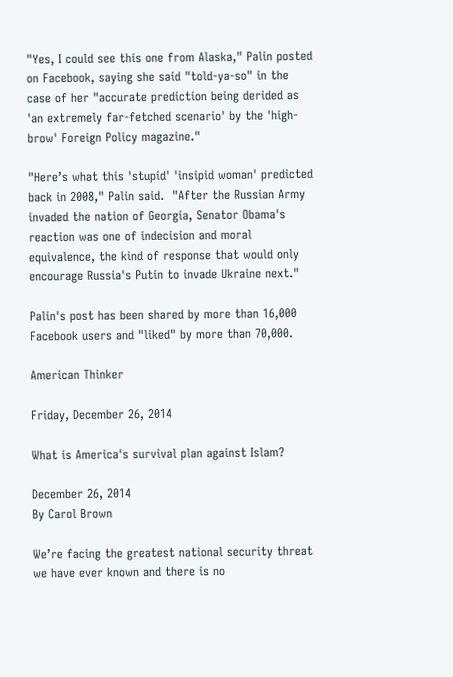"Yes, I could see this one from Alaska," Palin posted on Facebook, saying she said "told-ya-so" in the case of her "accurate prediction being derided as 'an extremely far-fetched scenario' by the 'high-brow' Foreign Policy magazine."

"Here’s what this 'stupid' 'insipid woman' predicted back in 2008," Palin said.  "After the Russian Army invaded the nation of Georgia, Senator Obama's reaction was one of indecision and moral equivalence, the kind of response that would only encourage Russia's Putin to invade Ukraine next."

Palin's post has been shared by more than 16,000 Facebook users and "liked" by more than 70,000.

American Thinker

Friday, December 26, 2014

What is America's survival plan against Islam?

December 26, 2014
By Carol Brown

We’re facing the greatest national security threat we have ever known and there is no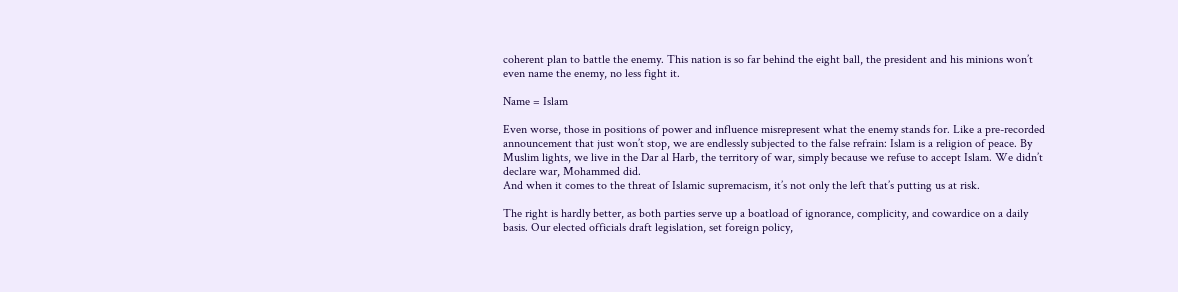coherent plan to battle the enemy. This nation is so far behind the eight ball, the president and his minions won’t even name the enemy, no less fight it.

Name = Islam

Even worse, those in positions of power and influence misrepresent what the enemy stands for. Like a pre-recorded announcement that just won’t stop, we are endlessly subjected to the false refrain: Islam is a religion of peace. By Muslim lights, we live in the Dar al Harb, the territory of war, simply because we refuse to accept Islam. We didn’t declare war, Mohammed did.
And when it comes to the threat of Islamic supremacism, it’s not only the left that’s putting us at risk.

The right is hardly better, as both parties serve up a boatload of ignorance, complicity, and cowardice on a daily basis. Our elected officials draft legislation, set foreign policy,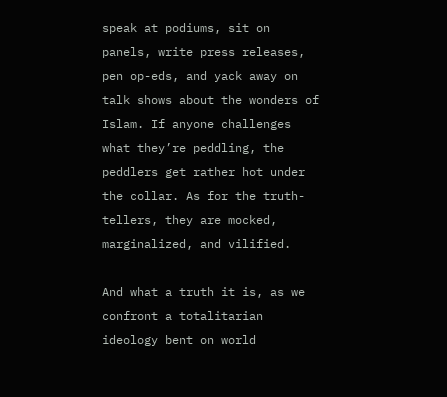speak at podiums, sit on panels, write press releases, pen op-eds, and yack away on talk shows about the wonders of Islam. If anyone challenges what they’re peddling, the peddlers get rather hot under the collar. As for the truth-tellers, they are mocked, marginalized, and vilified.

And what a truth it is, as we confront a totalitarian ideology bent on world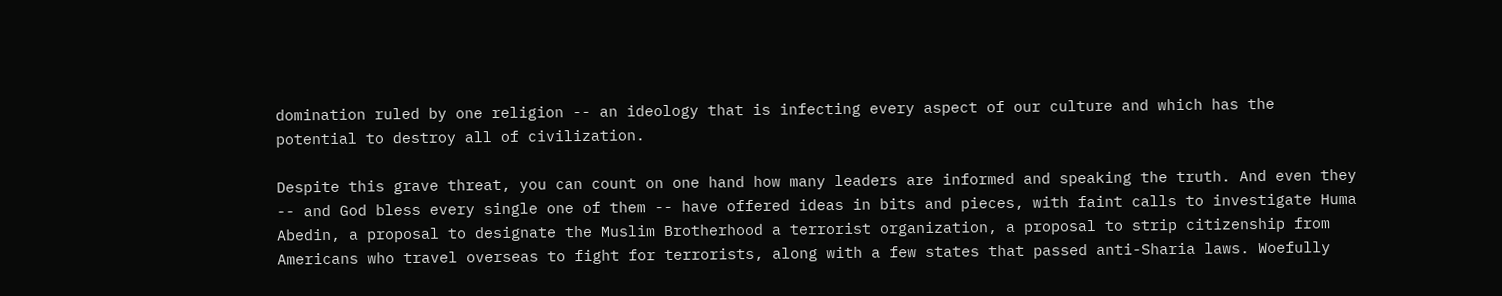domination ruled by one religion -- an ideology that is infecting every aspect of our culture and which has the potential to destroy all of civilization.

Despite this grave threat, you can count on one hand how many leaders are informed and speaking the truth. And even they -- and God bless every single one of them -- have offered ideas in bits and pieces, with faint calls to investigate Huma Abedin, a proposal to designate the Muslim Brotherhood a terrorist organization, a proposal to strip citizenship from Americans who travel overseas to fight for terrorists, along with a few states that passed anti-Sharia laws. Woefully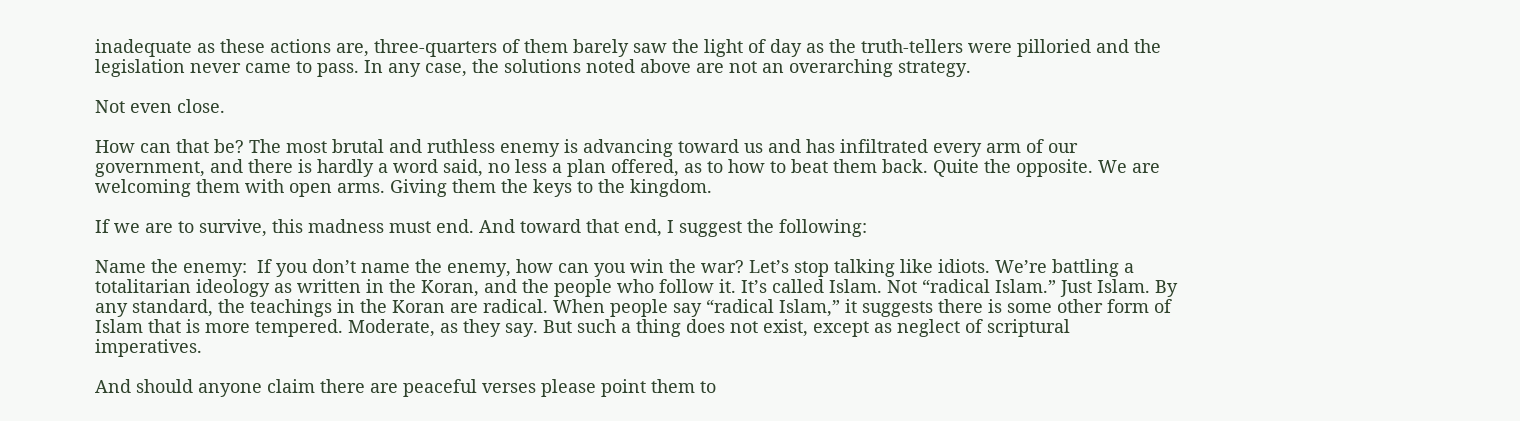inadequate as these actions are, three-quarters of them barely saw the light of day as the truth-tellers were pilloried and the legislation never came to pass. In any case, the solutions noted above are not an overarching strategy.

Not even close.

How can that be? The most brutal and ruthless enemy is advancing toward us and has infiltrated every arm of our government, and there is hardly a word said, no less a plan offered, as to how to beat them back. Quite the opposite. We are welcoming them with open arms. Giving them the keys to the kingdom.

If we are to survive, this madness must end. And toward that end, I suggest the following:

Name the enemy:  If you don’t name the enemy, how can you win the war? Let’s stop talking like idiots. We’re battling a totalitarian ideology as written in the Koran, and the people who follow it. It’s called Islam. Not “radical Islam.” Just Islam. By any standard, the teachings in the Koran are radical. When people say “radical Islam,” it suggests there is some other form of Islam that is more tempered. Moderate, as they say. But such a thing does not exist, except as neglect of scriptural imperatives.

And should anyone claim there are peaceful verses please point them to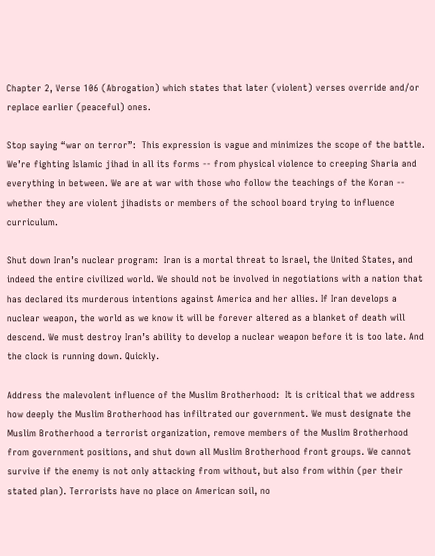Chapter 2, Verse 106 (Abrogation) which states that later (violent) verses override and/or replace earlier (peaceful) ones.

Stop saying “war on terror”:  This expression is vague and minimizes the scope of the battle. We’re fighting Islamic jihad in all its forms -- from physical violence to creeping Sharia and everything in between. We are at war with those who follow the teachings of the Koran -- whether they are violent jihadists or members of the school board trying to influence curriculum.

Shut down Iran’s nuclear program:  Iran is a mortal threat to Israel, the United States, and indeed the entire civilized world. We should not be involved in negotiations with a nation that has declared its murderous intentions against America and her allies. If Iran develops a nuclear weapon, the world as we know it will be forever altered as a blanket of death will descend. We must destroy Iran’s ability to develop a nuclear weapon before it is too late. And the clock is running down. Quickly.

Address the malevolent influence of the Muslim Brotherhood:  It is critical that we address how deeply the Muslim Brotherhood has infiltrated our government. We must designate the Muslim Brotherhood a terrorist organization, remove members of the Muslim Brotherhood from government positions, and shut down all Muslim Brotherhood front groups. We cannot survive if the enemy is not only attacking from without, but also from within (per their stated plan). Terrorists have no place on American soil, no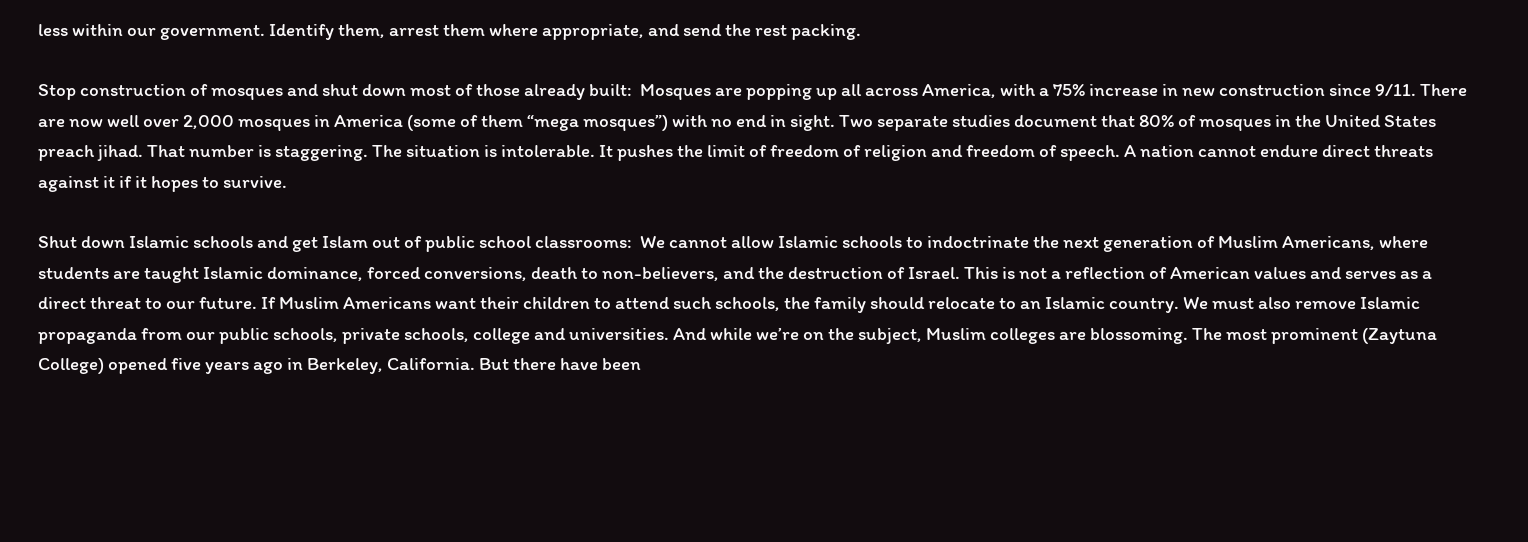less within our government. Identify them, arrest them where appropriate, and send the rest packing.

Stop construction of mosques and shut down most of those already built:  Mosques are popping up all across America, with a 75% increase in new construction since 9/11. There are now well over 2,000 mosques in America (some of them “mega mosques”) with no end in sight. Two separate studies document that 80% of mosques in the United States preach jihad. That number is staggering. The situation is intolerable. It pushes the limit of freedom of religion and freedom of speech. A nation cannot endure direct threats against it if it hopes to survive.

Shut down Islamic schools and get Islam out of public school classrooms:  We cannot allow Islamic schools to indoctrinate the next generation of Muslim Americans, where students are taught Islamic dominance, forced conversions, death to non-believers, and the destruction of Israel. This is not a reflection of American values and serves as a direct threat to our future. If Muslim Americans want their children to attend such schools, the family should relocate to an Islamic country. We must also remove Islamic propaganda from our public schools, private schools, college and universities. And while we’re on the subject, Muslim colleges are blossoming. The most prominent (Zaytuna College) opened five years ago in Berkeley, California. But there have been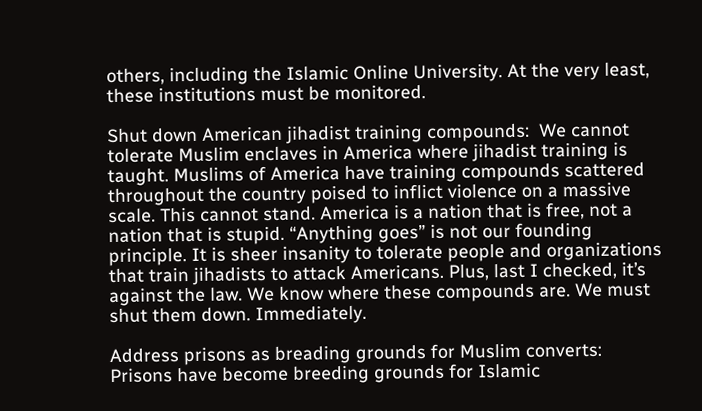others, including the Islamic Online University. At the very least, these institutions must be monitored.

Shut down American jihadist training compounds:  We cannot tolerate Muslim enclaves in America where jihadist training is taught. Muslims of America have training compounds scattered throughout the country poised to inflict violence on a massive scale. This cannot stand. America is a nation that is free, not a nation that is stupid. “Anything goes” is not our founding principle. It is sheer insanity to tolerate people and organizations that train jihadists to attack Americans. Plus, last I checked, it’s against the law. We know where these compounds are. We must shut them down. Immediately.

Address prisons as breading grounds for Muslim converts:  Prisons have become breeding grounds for Islamic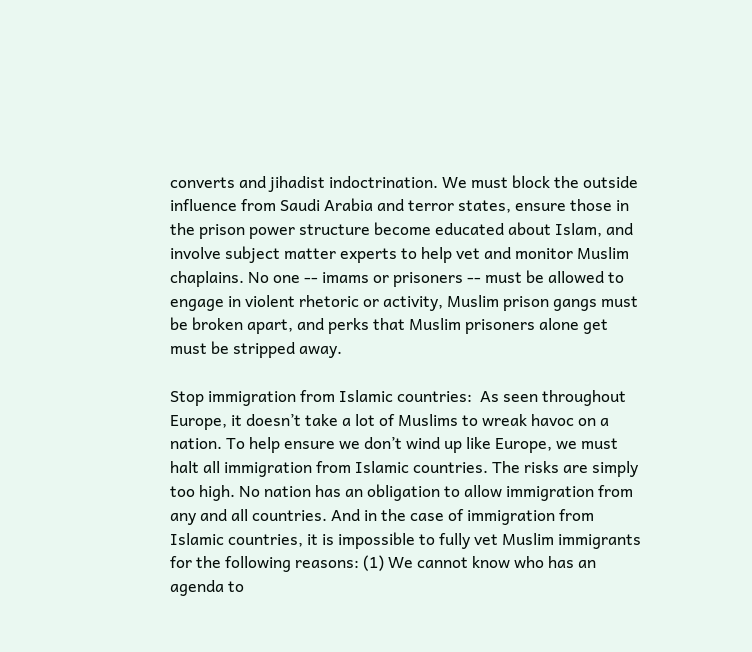converts and jihadist indoctrination. We must block the outside influence from Saudi Arabia and terror states, ensure those in the prison power structure become educated about Islam, and involve subject matter experts to help vet and monitor Muslim chaplains. No one -- imams or prisoners -- must be allowed to engage in violent rhetoric or activity, Muslim prison gangs must be broken apart, and perks that Muslim prisoners alone get must be stripped away.

Stop immigration from Islamic countries:  As seen throughout Europe, it doesn’t take a lot of Muslims to wreak havoc on a nation. To help ensure we don’t wind up like Europe, we must halt all immigration from Islamic countries. The risks are simply too high. No nation has an obligation to allow immigration from any and all countries. And in the case of immigration from Islamic countries, it is impossible to fully vet Muslim immigrants for the following reasons: (1) We cannot know who has an agenda to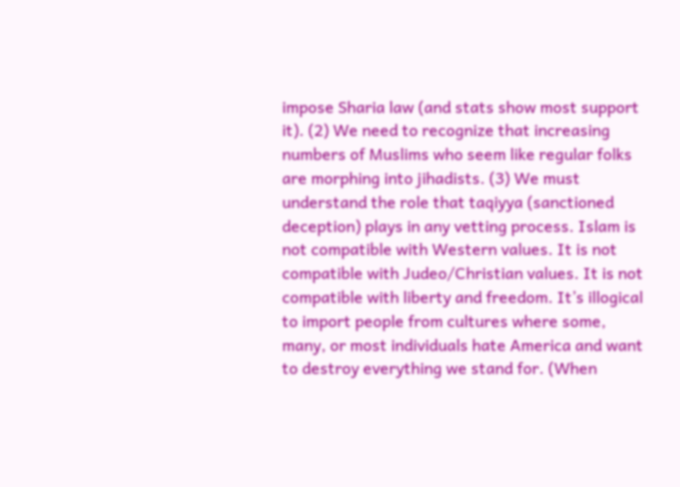impose Sharia law (and stats show most support it). (2) We need to recognize that increasing numbers of Muslims who seem like regular folks are morphing into jihadists. (3) We must understand the role that taqiyya (sanctioned deception) plays in any vetting process. Islam is not compatible with Western values. It is not compatible with Judeo/Christian values. It is not compatible with liberty and freedom. It’s illogical to import people from cultures where some, many, or most individuals hate America and want to destroy everything we stand for. (When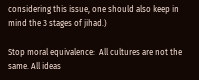considering this issue, one should also keep in mind the 3 stages of jihad.)

Stop moral equivalence:  All cultures are not the same. All ideas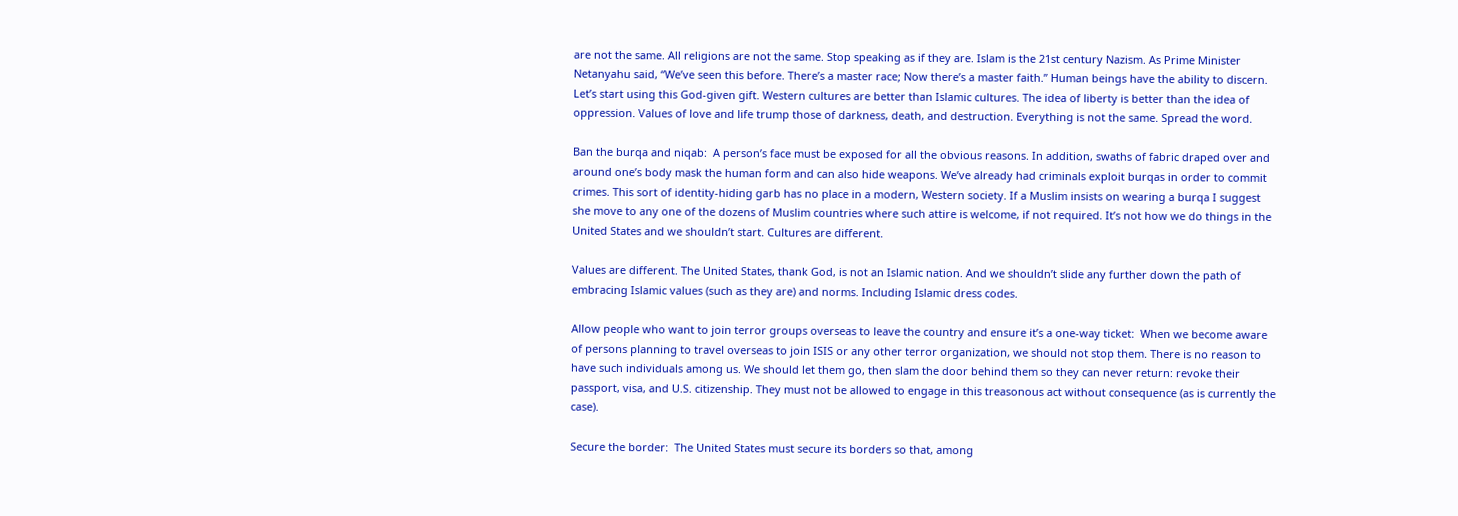are not the same. All religions are not the same. Stop speaking as if they are. Islam is the 21st century Nazism. As Prime Minister Netanyahu said, “We’ve seen this before. There’s a master race; Now there’s a master faith.” Human beings have the ability to discern. Let’s start using this God-given gift. Western cultures are better than Islamic cultures. The idea of liberty is better than the idea of oppression. Values of love and life trump those of darkness, death, and destruction. Everything is not the same. Spread the word.

Ban the burqa and niqab:  A person’s face must be exposed for all the obvious reasons. In addition, swaths of fabric draped over and around one’s body mask the human form and can also hide weapons. We’ve already had criminals exploit burqas in order to commit crimes. This sort of identity-hiding garb has no place in a modern, Western society. If a Muslim insists on wearing a burqa I suggest she move to any one of the dozens of Muslim countries where such attire is welcome, if not required. It’s not how we do things in the United States and we shouldn’t start. Cultures are different.

Values are different. The United States, thank God, is not an Islamic nation. And we shouldn’t slide any further down the path of embracing Islamic values (such as they are) and norms. Including Islamic dress codes.

Allow people who want to join terror groups overseas to leave the country and ensure it’s a one-way ticket:  When we become aware of persons planning to travel overseas to join ISIS or any other terror organization, we should not stop them. There is no reason to have such individuals among us. We should let them go, then slam the door behind them so they can never return: revoke their passport, visa, and U.S. citizenship. They must not be allowed to engage in this treasonous act without consequence (as is currently the case).

Secure the border:  The United States must secure its borders so that, among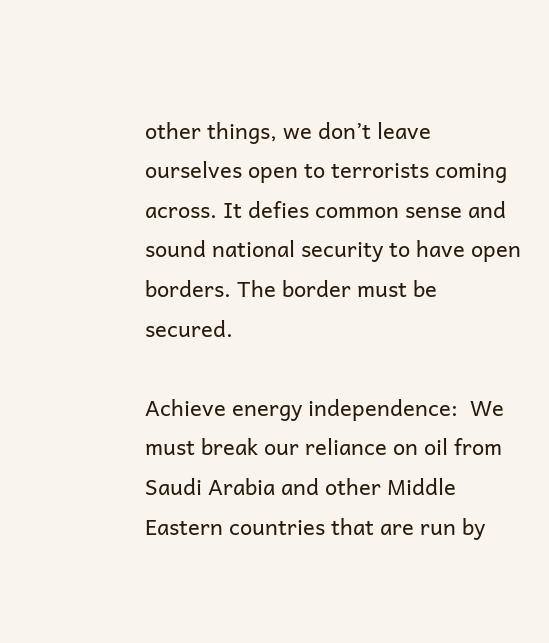other things, we don’t leave ourselves open to terrorists coming across. It defies common sense and sound national security to have open borders. The border must be secured.

Achieve energy independence:  We must break our reliance on oil from Saudi Arabia and other Middle Eastern countries that are run by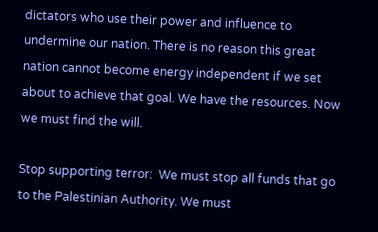dictators who use their power and influence to undermine our nation. There is no reason this great nation cannot become energy independent if we set about to achieve that goal. We have the resources. Now we must find the will.

Stop supporting terror:  We must stop all funds that go to the Palestinian Authority. We must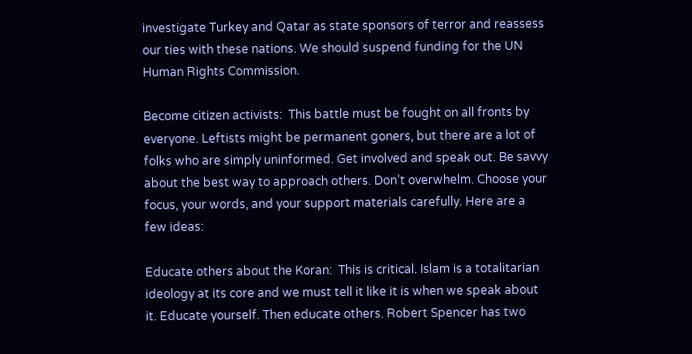investigate Turkey and Qatar as state sponsors of terror and reassess our ties with these nations. We should suspend funding for the UN Human Rights Commission.

Become citizen activists:  This battle must be fought on all fronts by everyone. Leftists might be permanent goners, but there are a lot of folks who are simply uninformed. Get involved and speak out. Be savvy about the best way to approach others. Don’t overwhelm. Choose your focus, your words, and your support materials carefully. Here are a few ideas:

Educate others about the Koran:  This is critical. Islam is a totalitarian ideology at its core and we must tell it like it is when we speak about it. Educate yourself. Then educate others. Robert Spencer has two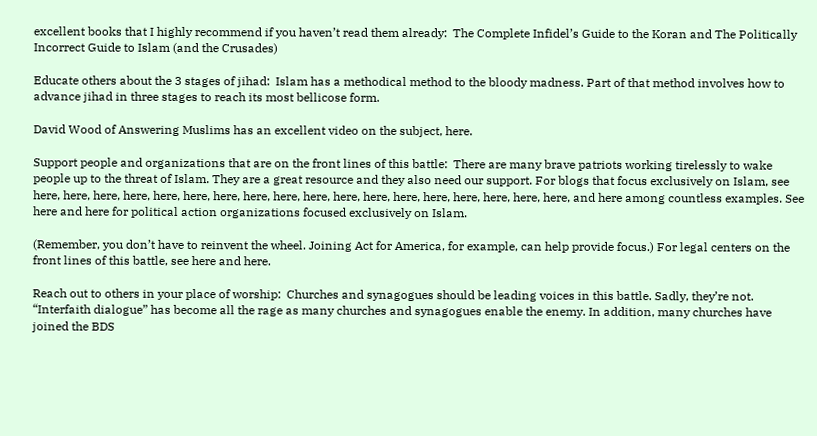excellent books that I highly recommend if you haven’t read them already:  The Complete Infidel’s Guide to the Koran and The Politically Incorrect Guide to Islam (and the Crusades)

Educate others about the 3 stages of jihad:  Islam has a methodical method to the bloody madness. Part of that method involves how to advance jihad in three stages to reach its most bellicose form.

David Wood of Answering Muslims has an excellent video on the subject, here.

Support people and organizations that are on the front lines of this battle:  There are many brave patriots working tirelessly to wake people up to the threat of Islam. They are a great resource and they also need our support. For blogs that focus exclusively on Islam, see here, here, here, here, here, here, here, here, here, here, here, here, here, here, here, here, here, here, and here among countless examples. See here and here for political action organizations focused exclusively on Islam.

(Remember, you don’t have to reinvent the wheel. Joining Act for America, for example, can help provide focus.) For legal centers on the front lines of this battle, see here and here.

Reach out to others in your place of worship:  Churches and synagogues should be leading voices in this battle. Sadly, they’re not. “Interfaith dialogue” has become all the rage as many churches and synagogues enable the enemy. In addition, many churches have joined the BDS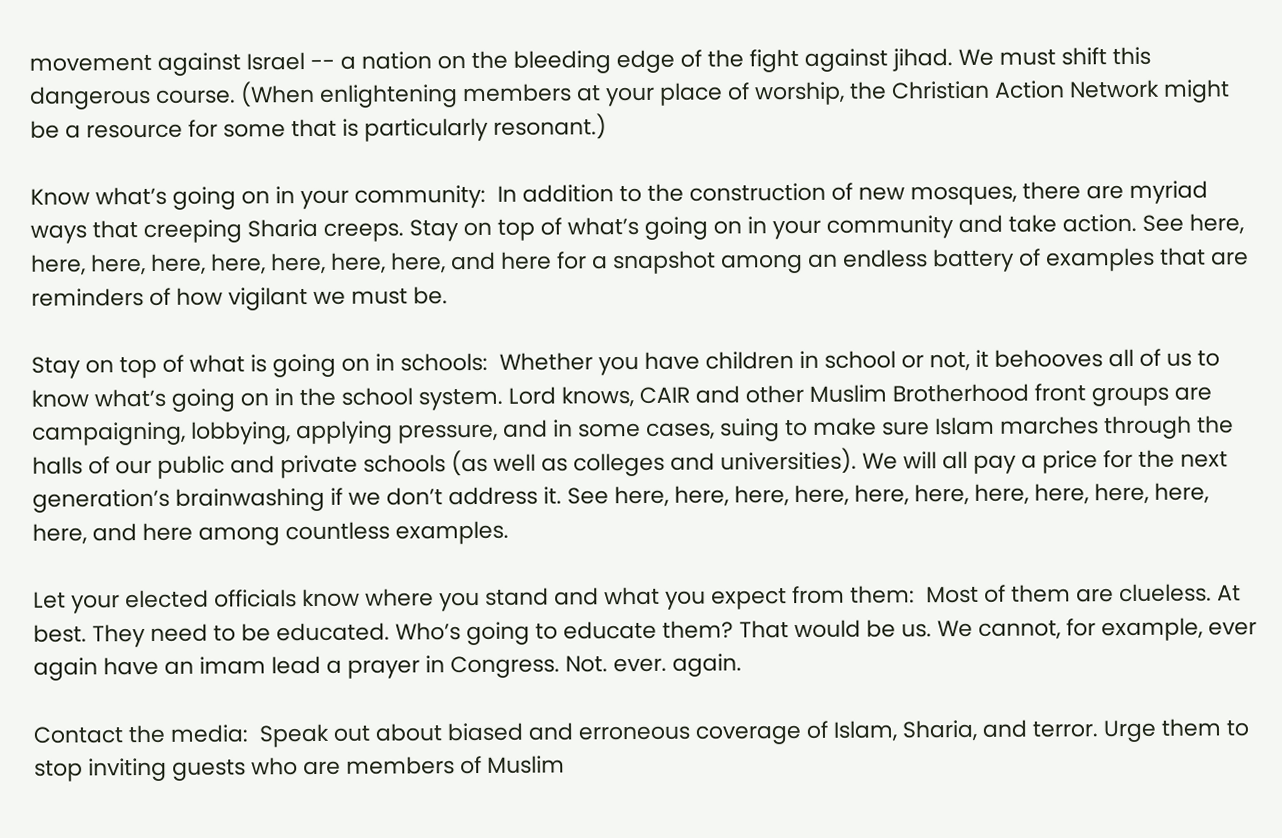movement against Israel -- a nation on the bleeding edge of the fight against jihad. We must shift this dangerous course. (When enlightening members at your place of worship, the Christian Action Network might be a resource for some that is particularly resonant.)

Know what’s going on in your community:  In addition to the construction of new mosques, there are myriad ways that creeping Sharia creeps. Stay on top of what’s going on in your community and take action. See here, here, here, here, here, here, here, here, and here for a snapshot among an endless battery of examples that are reminders of how vigilant we must be.

Stay on top of what is going on in schools:  Whether you have children in school or not, it behooves all of us to know what’s going on in the school system. Lord knows, CAIR and other Muslim Brotherhood front groups are campaigning, lobbying, applying pressure, and in some cases, suing to make sure Islam marches through the halls of our public and private schools (as well as colleges and universities). We will all pay a price for the next generation’s brainwashing if we don’t address it. See here, here, here, here, here, here, here, here, here, here, here, and here among countless examples.

Let your elected officials know where you stand and what you expect from them:  Most of them are clueless. At best. They need to be educated. Who’s going to educate them? That would be us. We cannot, for example, ever again have an imam lead a prayer in Congress. Not. ever. again.

Contact the media:  Speak out about biased and erroneous coverage of Islam, Sharia, and terror. Urge them to stop inviting guests who are members of Muslim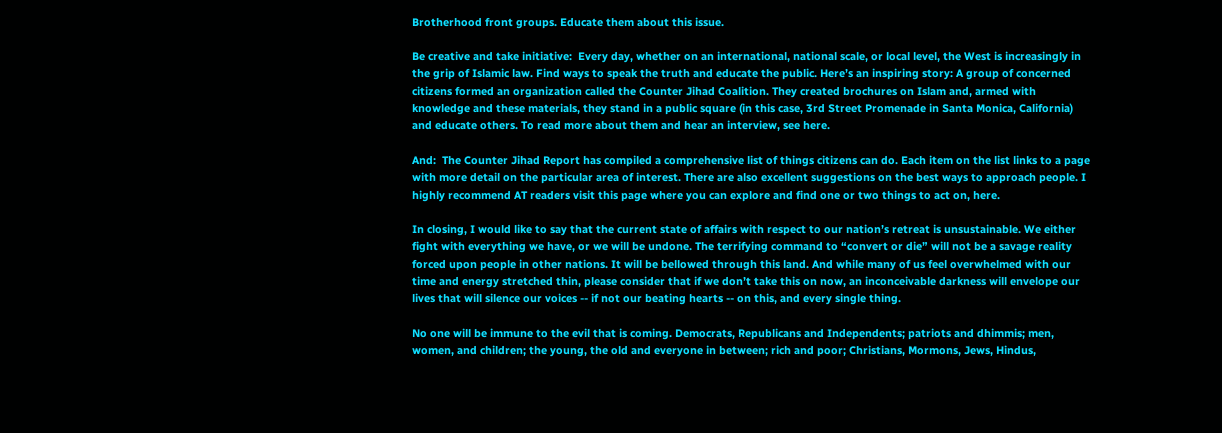Brotherhood front groups. Educate them about this issue.

Be creative and take initiative:  Every day, whether on an international, national scale, or local level, the West is increasingly in the grip of Islamic law. Find ways to speak the truth and educate the public. Here’s an inspiring story: A group of concerned citizens formed an organization called the Counter Jihad Coalition. They created brochures on Islam and, armed with knowledge and these materials, they stand in a public square (in this case, 3rd Street Promenade in Santa Monica, California) and educate others. To read more about them and hear an interview, see here.

And:  The Counter Jihad Report has compiled a comprehensive list of things citizens can do. Each item on the list links to a page with more detail on the particular area of interest. There are also excellent suggestions on the best ways to approach people. I highly recommend AT readers visit this page where you can explore and find one or two things to act on, here.

In closing, I would like to say that the current state of affairs with respect to our nation’s retreat is unsustainable. We either fight with everything we have, or we will be undone. The terrifying command to “convert or die” will not be a savage reality forced upon people in other nations. It will be bellowed through this land. And while many of us feel overwhelmed with our time and energy stretched thin, please consider that if we don’t take this on now, an inconceivable darkness will envelope our lives that will silence our voices -- if not our beating hearts -- on this, and every single thing.

No one will be immune to the evil that is coming. Democrats, Republicans and Independents; patriots and dhimmis; men, women, and children; the young, the old and everyone in between; rich and poor; Christians, Mormons, Jews, Hindus,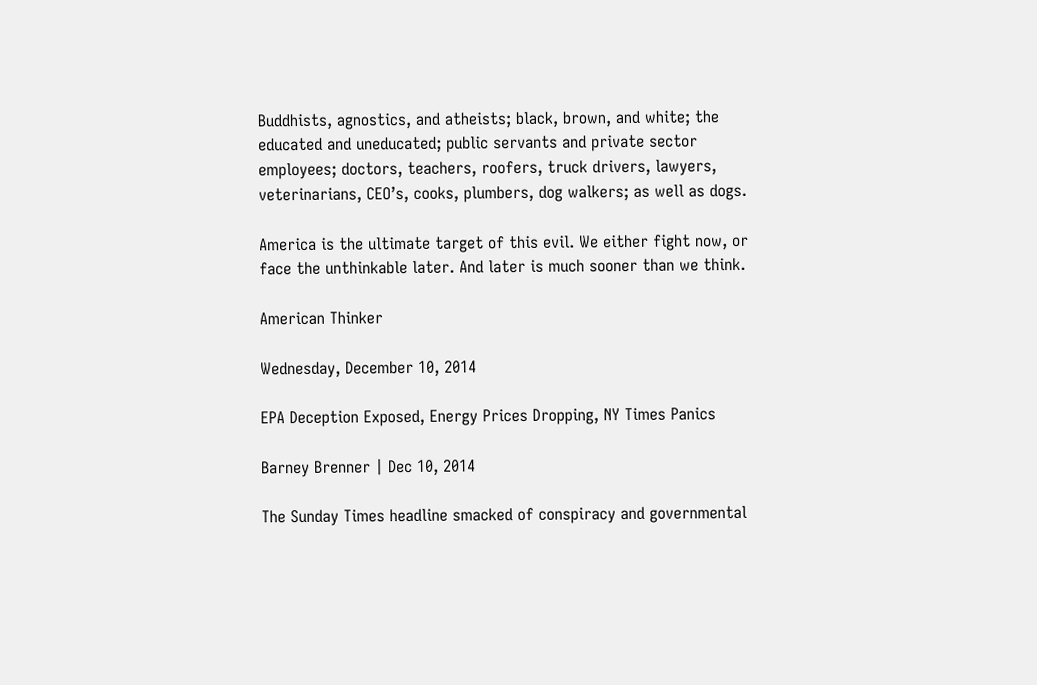Buddhists, agnostics, and atheists; black, brown, and white; the educated and uneducated; public servants and private sector employees; doctors, teachers, roofers, truck drivers, lawyers, veterinarians, CEO’s, cooks, plumbers, dog walkers; as well as dogs.

America is the ultimate target of this evil. We either fight now, or face the unthinkable later. And later is much sooner than we think.

American Thinker

Wednesday, December 10, 2014

EPA Deception Exposed, Energy Prices Dropping, NY Times Panics

Barney Brenner | Dec 10, 2014

The Sunday Times headline smacked of conspiracy and governmental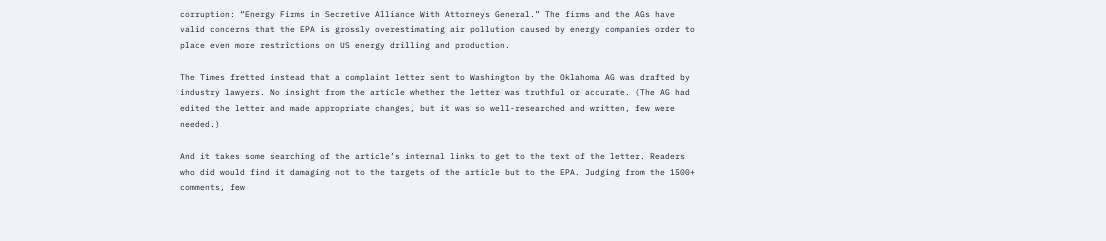corruption: “Energy Firms in Secretive Alliance With Attorneys General.” The firms and the AGs have valid concerns that the EPA is grossly overestimating air pollution caused by energy companies order to place even more restrictions on US energy drilling and production.

The Times fretted instead that a complaint letter sent to Washington by the Oklahoma AG was drafted by industry lawyers. No insight from the article whether the letter was truthful or accurate. (The AG had edited the letter and made appropriate changes, but it was so well-researched and written, few were needed.)

And it takes some searching of the article’s internal links to get to the text of the letter. Readers who did would find it damaging not to the targets of the article but to the EPA. Judging from the 1500+ comments, few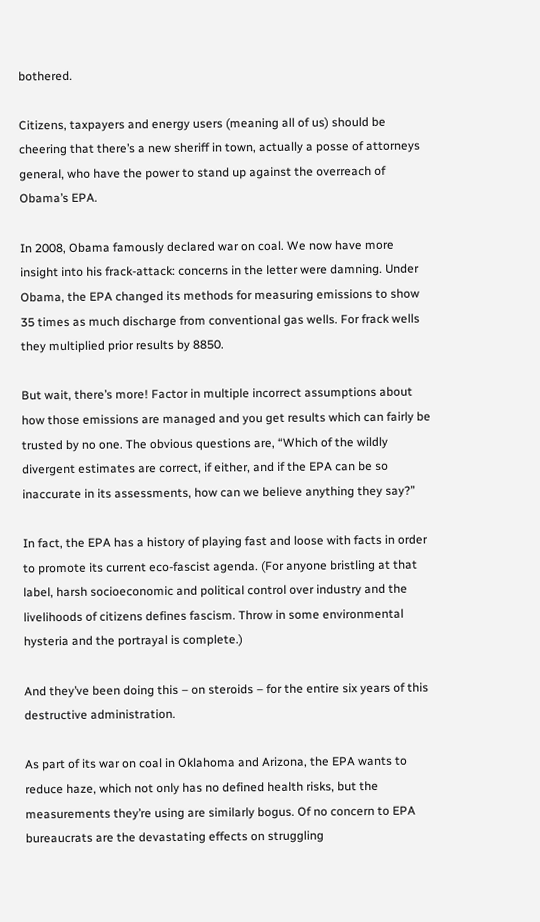bothered.

Citizens, taxpayers and energy users (meaning all of us) should be cheering that there’s a new sheriff in town, actually a posse of attorneys general, who have the power to stand up against the overreach of Obama’s EPA.

In 2008, Obama famously declared war on coal. We now have more insight into his frack-attack: concerns in the letter were damning. Under Obama, the EPA changed its methods for measuring emissions to show 35 times as much discharge from conventional gas wells. For frack wells they multiplied prior results by 8850.

But wait, there’s more! Factor in multiple incorrect assumptions about how those emissions are managed and you get results which can fairly be trusted by no one. The obvious questions are, “Which of the wildly divergent estimates are correct, if either, and if the EPA can be so inaccurate in its assessments, how can we believe anything they say?”

In fact, the EPA has a history of playing fast and loose with facts in order to promote its current eco-fascist agenda. (For anyone bristling at that label, harsh socioeconomic and political control over industry and the livelihoods of citizens defines fascism. Throw in some environmental hysteria and the portrayal is complete.)

And they’ve been doing this – on steroids – for the entire six years of this destructive administration.

As part of its war on coal in Oklahoma and Arizona, the EPA wants to reduce haze, which not only has no defined health risks, but the measurements they’re using are similarly bogus. Of no concern to EPA bureaucrats are the devastating effects on struggling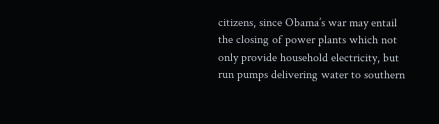citizens, since Obama’s war may entail the closing of power plants which not only provide household electricity, but run pumps delivering water to southern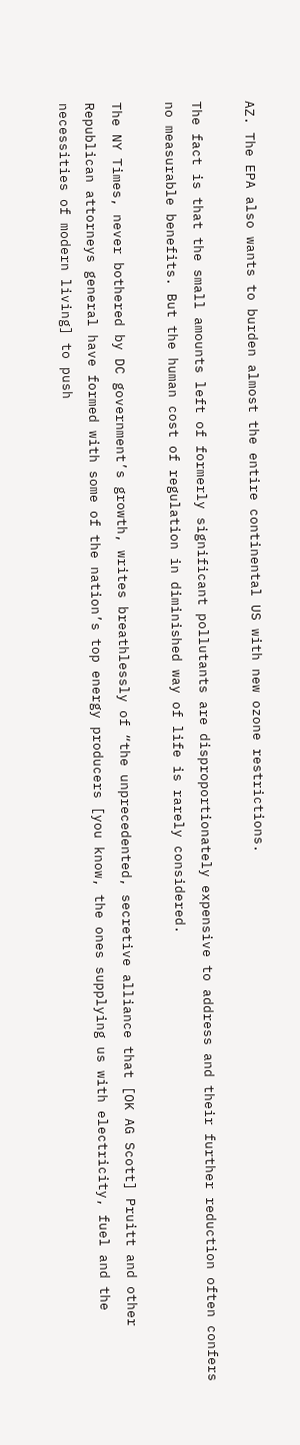AZ. The EPA also wants to burden almost the entire continental US with new ozone restrictions.

The fact is that the small amounts left of formerly significant pollutants are disproportionately expensive to address and their further reduction often confers no measurable benefits. But the human cost of regulation in diminished way of life is rarely considered.

The NY Times, never bothered by DC government’s growth, writes breathlessly of “the unprecedented, secretive alliance that [OK AG Scott] Pruitt and other Republican attorneys general have formed with some of the nation’s top energy producers [you know, the ones supplying us with electricity, fuel and the necessities of modern living] to push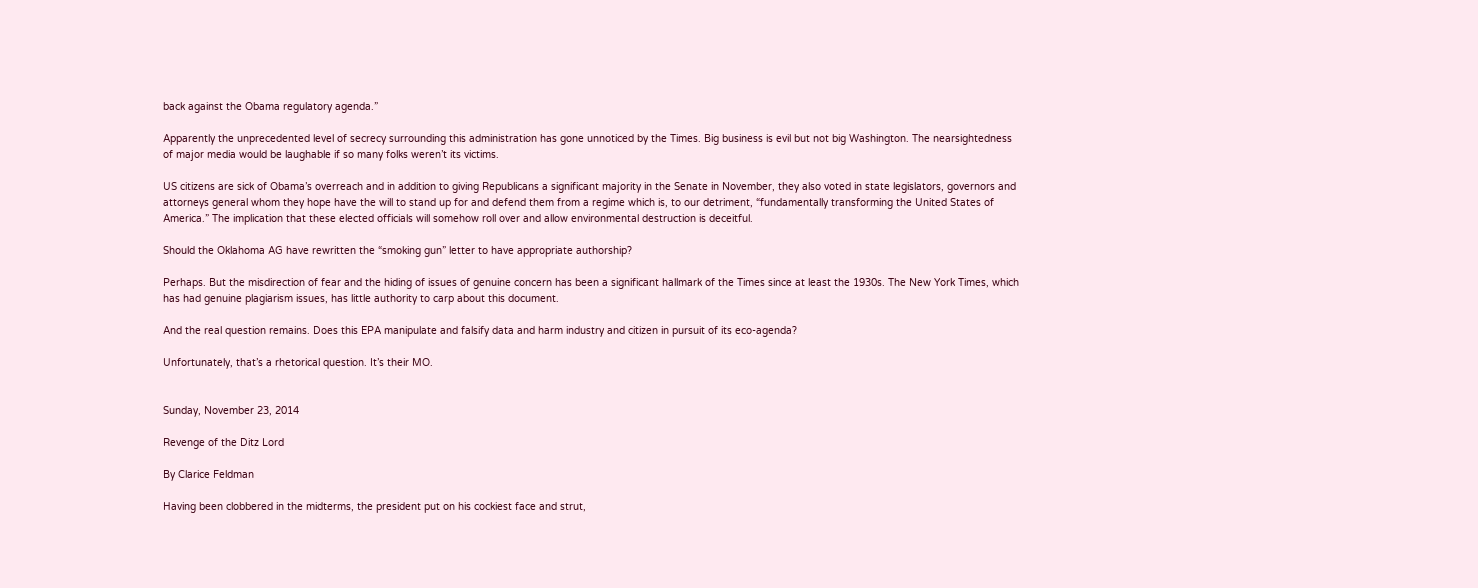back against the Obama regulatory agenda.”

Apparently the unprecedented level of secrecy surrounding this administration has gone unnoticed by the Times. Big business is evil but not big Washington. The nearsightedness of major media would be laughable if so many folks weren’t its victims.

US citizens are sick of Obama’s overreach and in addition to giving Republicans a significant majority in the Senate in November, they also voted in state legislators, governors and attorneys general whom they hope have the will to stand up for and defend them from a regime which is, to our detriment, “fundamentally transforming the United States of America.” The implication that these elected officials will somehow roll over and allow environmental destruction is deceitful.

Should the Oklahoma AG have rewritten the “smoking gun” letter to have appropriate authorship?

Perhaps. But the misdirection of fear and the hiding of issues of genuine concern has been a significant hallmark of the Times since at least the 1930s. The New York Times, which has had genuine plagiarism issues, has little authority to carp about this document.

And the real question remains. Does this EPA manipulate and falsify data and harm industry and citizen in pursuit of its eco-agenda?

Unfortunately, that’s a rhetorical question. It’s their MO.


Sunday, November 23, 2014

Revenge of the Ditz Lord

By Clarice Feldman

Having been clobbered in the midterms, the president put on his cockiest face and strut,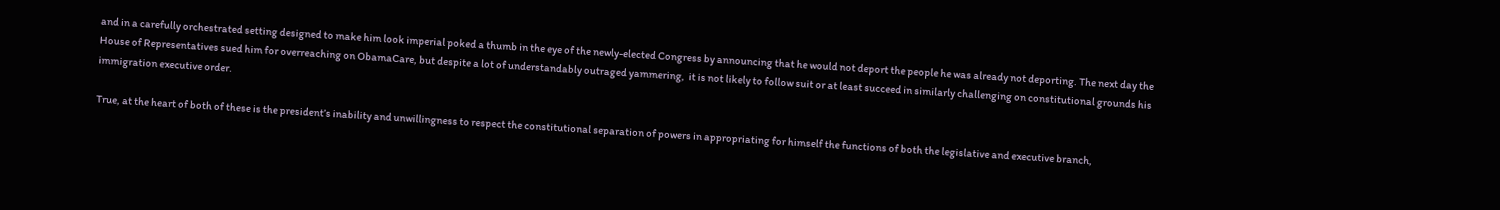and in a carefully orchestrated setting designed to make him look imperial poked a thumb in the eye of the newly-elected Congress by announcing that he would not deport the people he was already not deporting. The next day the House of Representatives sued him for overreaching on ObamaCare, but despite a lot of understandably outraged yammering,  it is not likely to follow suit or at least succeed in similarly challenging on constitutional grounds his immigration executive order.

True, at the heart of both of these is the president’s inability and unwillingness to respect the constitutional separation of powers in appropriating for himself the functions of both the legislative and executive branch,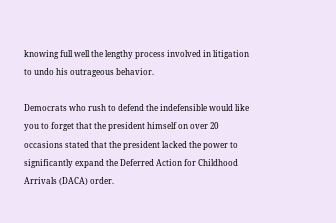knowing full well the lengthy process involved in litigation to undo his outrageous behavior.

Democrats who rush to defend the indefensible would like you to forget that the president himself on over 20 occasions stated that the president lacked the power to significantly expand the Deferred Action for Childhood Arrivals (DACA) order.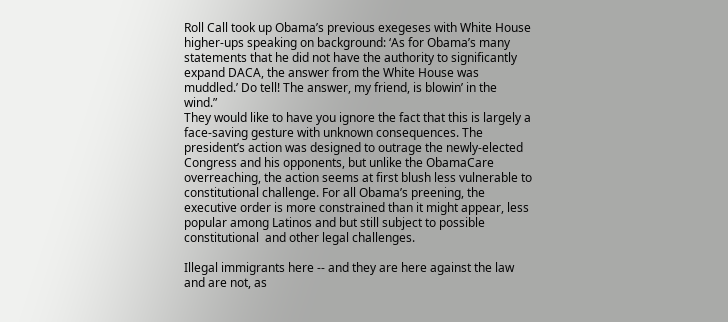Roll Call took up Obama’s previous exegeses with White House higher-ups speaking on background: ‘As for Obama’s many statements that he did not have the authority to significantly expand DACA, the answer from the White House was muddled.’ Do tell! The answer, my friend, is blowin’ in the wind.”
They would like to have you ignore the fact that this is largely a face-saving gesture with unknown consequences. The president’s action was designed to outrage the newly-elected Congress and his opponents, but unlike the ObamaCare overreaching, the action seems at first blush less vulnerable to constitutional challenge. For all Obama’s preening, the executive order is more constrained than it might appear, less popular among Latinos and but still subject to possible  constitutional  and other legal challenges.

Illegal immigrants here -- and they are here against the law and are not, as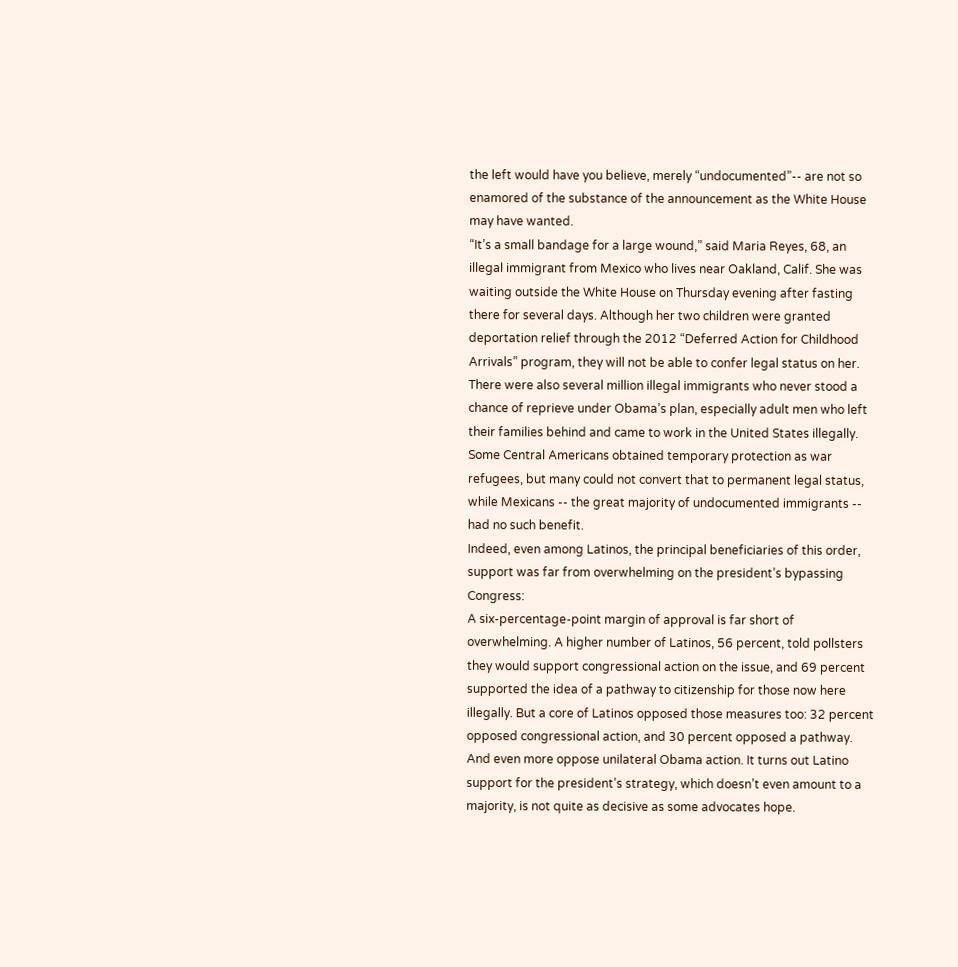the left would have you believe, merely “undocumented”-- are not so enamored of the substance of the announcement as the White House may have wanted.
“It’s a small bandage for a large wound,” said Maria Reyes, 68, an illegal immigrant from Mexico who lives near Oakland, Calif. She was waiting outside the White House on Thursday evening after fasting there for several days. Although her two children were granted deportation relief through the 2012 “Deferred Action for Childhood Arrivals” program, they will not be able to confer legal status on her.
There were also several million illegal immigrants who never stood a chance of reprieve under Obama’s plan, especially adult men who left their families behind and came to work in the United States illegally. Some Central Americans obtained temporary protection as war refugees, but many could not convert that to permanent legal status, while Mexicans -- the great majority of undocumented immigrants -- had no such benefit.
Indeed, even among Latinos, the principal beneficiaries of this order, support was far from overwhelming on the president’s bypassing Congress:
A six-percentage-point margin of approval is far short of overwhelming. A higher number of Latinos, 56 percent, told pollsters they would support congressional action on the issue, and 69 percent supported the idea of a pathway to citizenship for those now here illegally. But a core of Latinos opposed those measures too: 32 percent opposed congressional action, and 30 percent opposed a pathway.
And even more oppose unilateral Obama action. It turns out Latino support for the president’s strategy, which doesn’t even amount to a majority, is not quite as decisive as some advocates hope.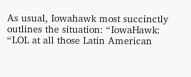As usual, Iowahawk most succinctly outlines the situation: “IowaHawk: “LOL at all those Latin American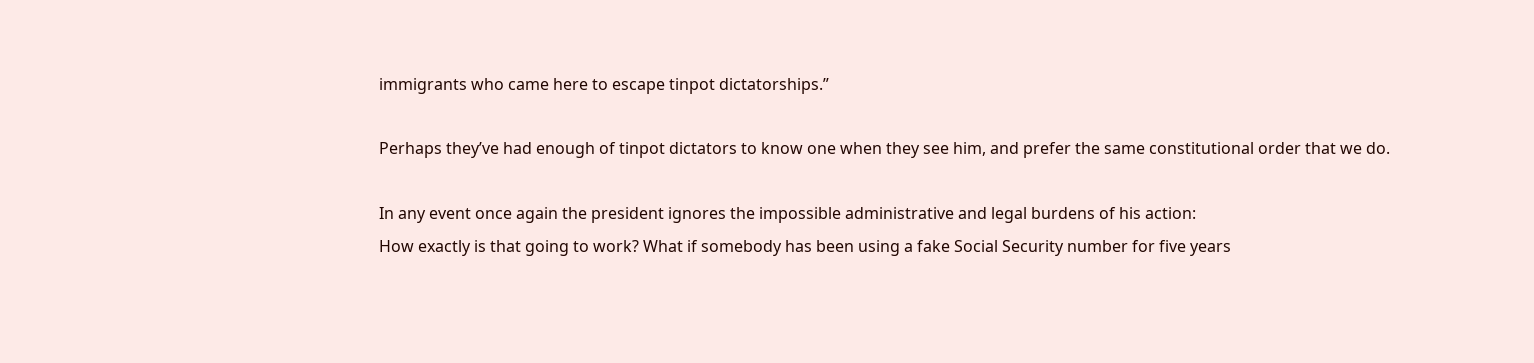immigrants who came here to escape tinpot dictatorships.”

Perhaps they’ve had enough of tinpot dictators to know one when they see him, and prefer the same constitutional order that we do.

In any event once again the president ignores the impossible administrative and legal burdens of his action:
How exactly is that going to work? What if somebody has been using a fake Social Security number for five years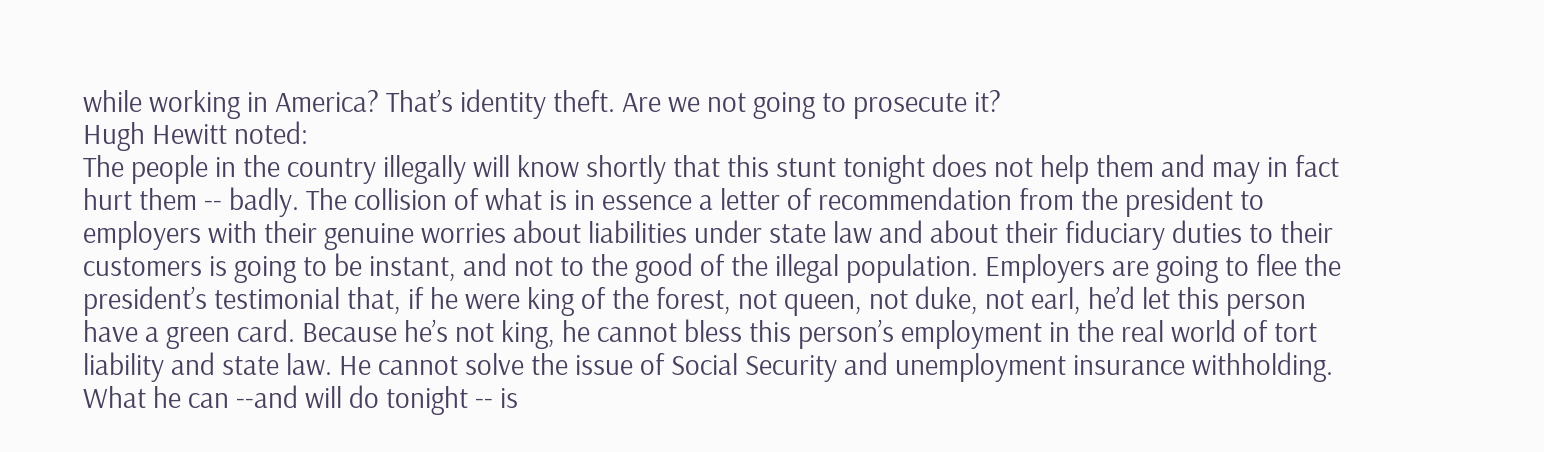while working in America? That’s identity theft. Are we not going to prosecute it?
Hugh Hewitt noted:
The people in the country illegally will know shortly that this stunt tonight does not help them and may in fact hurt them -- badly. The collision of what is in essence a letter of recommendation from the president to employers with their genuine worries about liabilities under state law and about their fiduciary duties to their customers is going to be instant, and not to the good of the illegal population. Employers are going to flee the president’s testimonial that, if he were king of the forest, not queen, not duke, not earl, he’d let this person have a green card. Because he’s not king, he cannot bless this person’s employment in the real world of tort liability and state law. He cannot solve the issue of Social Security and unemployment insurance withholding. What he can --and will do tonight -- is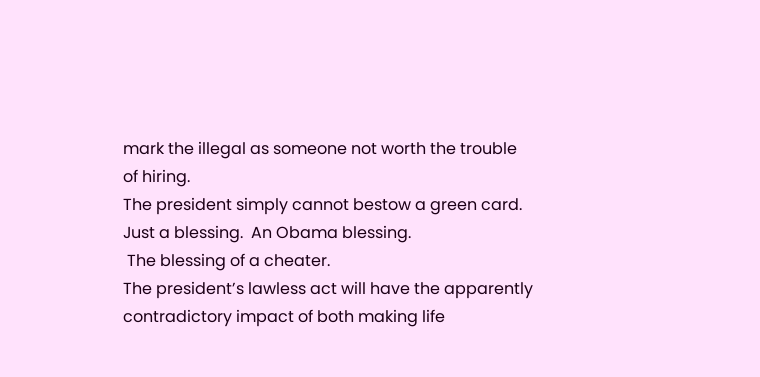mark the illegal as someone not worth the trouble of hiring.
The president simply cannot bestow a green card.  Just a blessing.  An Obama blessing.
 The blessing of a cheater.
The president’s lawless act will have the apparently contradictory impact of both making life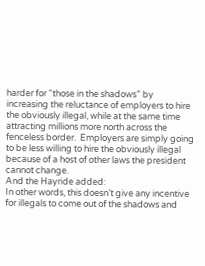harder for “those in the shadows” by increasing the reluctance of employers to hire the obviously illegal, while at the same time attracting millions more north across the fenceless border.  Employers are simply going to be less willing to hire the obviously illegal because of a host of other laws the president cannot change.
And the Hayride added:
In other words, this doesn’t give any incentive for illegals to come out of the shadows and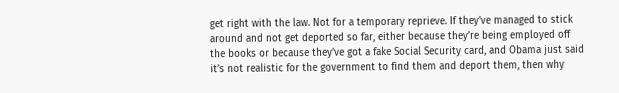get right with the law. Not for a temporary reprieve. If they’ve managed to stick around and not get deported so far, either because they’re being employed off the books or because they’ve got a fake Social Security card, and Obama just said it’s not realistic for the government to find them and deport them, then why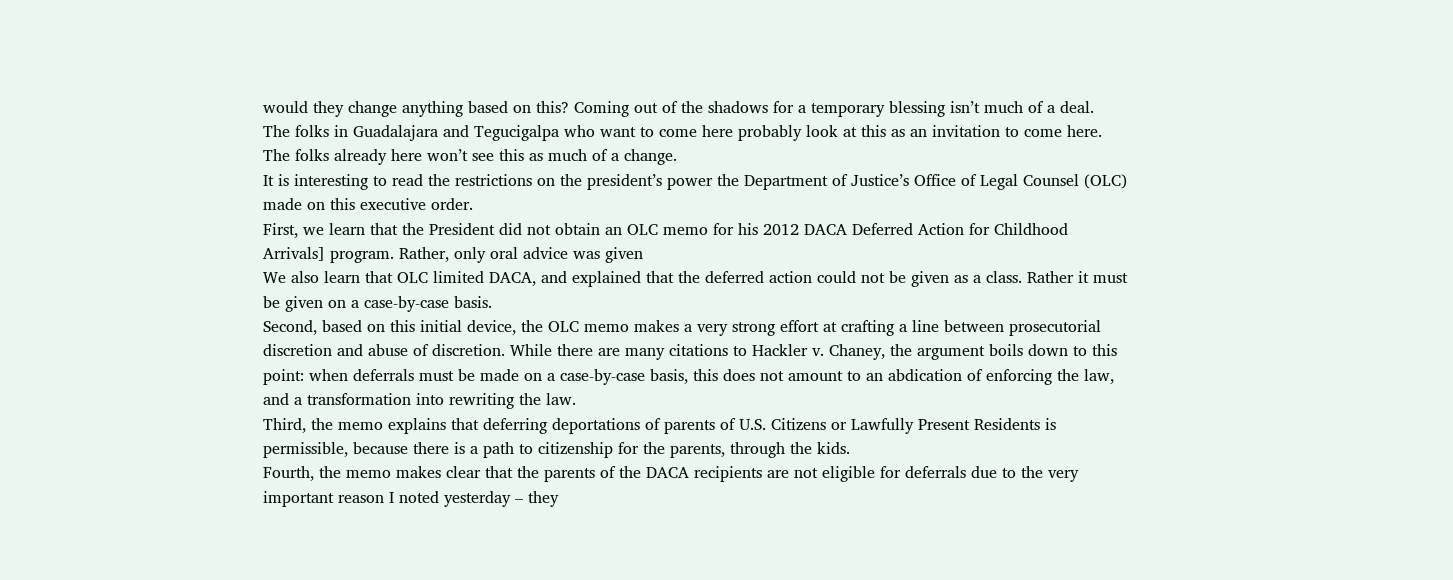would they change anything based on this? Coming out of the shadows for a temporary blessing isn’t much of a deal.
The folks in Guadalajara and Tegucigalpa who want to come here probably look at this as an invitation to come here. The folks already here won’t see this as much of a change.
It is interesting to read the restrictions on the president’s power the Department of Justice’s Office of Legal Counsel (OLC) made on this executive order.
First, we learn that the President did not obtain an OLC memo for his 2012 DACA Deferred Action for Childhood Arrivals] program. Rather, only oral advice was given
We also learn that OLC limited DACA, and explained that the deferred action could not be given as a class. Rather it must be given on a case-by-case basis.
Second, based on this initial device, the OLC memo makes a very strong effort at crafting a line between prosecutorial discretion and abuse of discretion. While there are many citations to Hackler v. Chaney, the argument boils down to this point: when deferrals must be made on a case-by-case basis, this does not amount to an abdication of enforcing the law, and a transformation into rewriting the law.
Third, the memo explains that deferring deportations of parents of U.S. Citizens or Lawfully Present Residents is permissible, because there is a path to citizenship for the parents, through the kids.
Fourth, the memo makes clear that the parents of the DACA recipients are not eligible for deferrals due to the very important reason I noted yesterday – they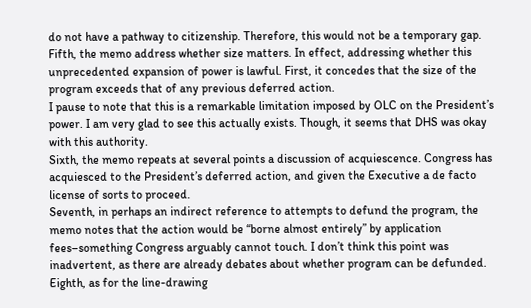do not have a pathway to citizenship. Therefore, this would not be a temporary gap.
Fifth, the memo address whether size matters. In effect, addressing whether this unprecedented expansion of power is lawful. First, it concedes that the size of the program exceeds that of any previous deferred action.
I pause to note that this is a remarkable limitation imposed by OLC on the President’s power. I am very glad to see this actually exists. Though, it seems that DHS was okay with this authority.
Sixth, the memo repeats at several points a discussion of acquiescence. Congress has acquiesced to the President’s deferred action, and given the Executive a de facto license of sorts to proceed.
Seventh, in perhaps an indirect reference to attempts to defund the program, the memo notes that the action would be “borne almost entirely” by application fees–something Congress arguably cannot touch. I don’t think this point was inadvertent, as there are already debates about whether program can be defunded.
Eighth, as for the line-drawing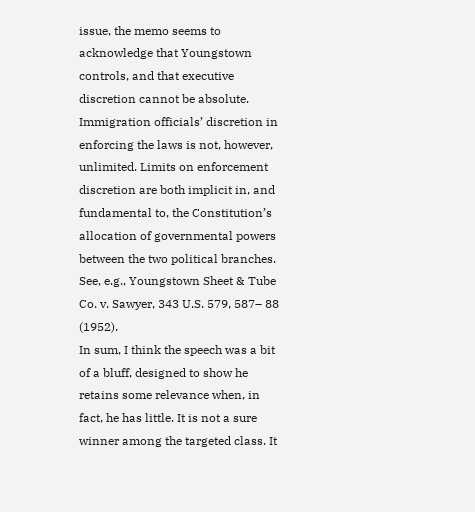issue, the memo seems to acknowledge that Youngstown controls, and that executive discretion cannot be absolute.
Immigration officials’ discretion in enforcing the laws is not, however, unlimited. Limits on enforcement discretion are both implicit in, and fundamental to, the Constitution’s allocation of governmental powers between the two political branches. See, e.g., Youngstown Sheet & Tube Co. v. Sawyer, 343 U.S. 579, 587– 88 (1952).
In sum, I think the speech was a bit of a bluff, designed to show he retains some relevance when, in fact, he has little. It is not a sure winner among the targeted class. It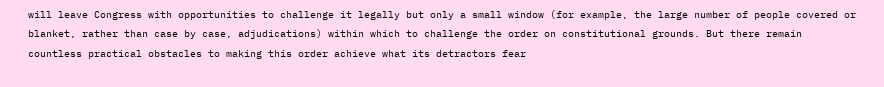will leave Congress with opportunities to challenge it legally but only a small window (for example, the large number of people covered or blanket, rather than case by case, adjudications) within which to challenge the order on constitutional grounds. But there remain countless practical obstacles to making this order achieve what its detractors fear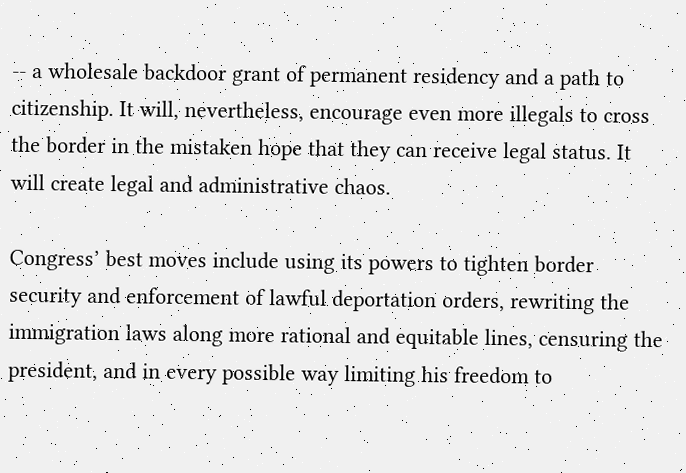-- a wholesale backdoor grant of permanent residency and a path to citizenship. It will, nevertheless, encourage even more illegals to cross the border in the mistaken hope that they can receive legal status. It will create legal and administrative chaos.

Congress’ best moves include using its powers to tighten border security and enforcement of lawful deportation orders, rewriting the immigration laws along more rational and equitable lines, censuring the president, and in every possible way limiting his freedom to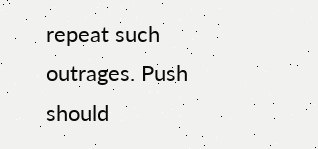repeat such outrages. Push should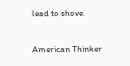lead to shove.

American Thinker